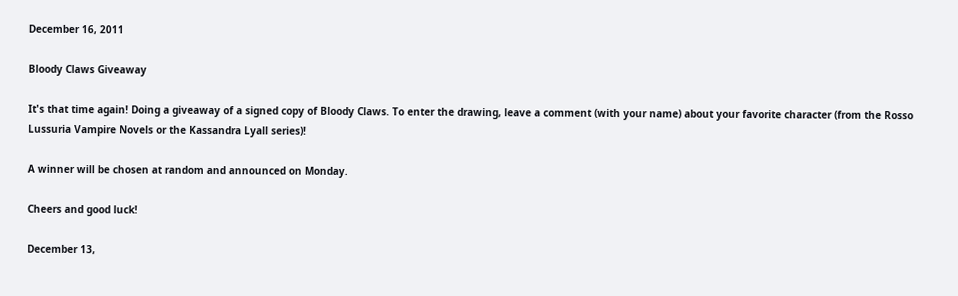December 16, 2011

Bloody Claws Giveaway

It's that time again! Doing a giveaway of a signed copy of Bloody Claws. To enter the drawing, leave a comment (with your name) about your favorite character (from the Rosso Lussuria Vampire Novels or the Kassandra Lyall series)!

A winner will be chosen at random and announced on Monday.

Cheers and good luck!

December 13,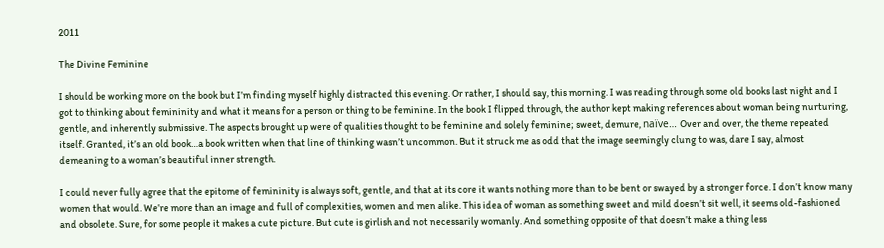2011

The Divine Feminine

I should be working more on the book but I’m finding myself highly distracted this evening. Or rather, I should say, this morning. I was reading through some old books last night and I got to thinking about femininity and what it means for a person or thing to be feminine. In the book I flipped through, the author kept making references about woman being nurturing, gentle, and inherently submissive. The aspects brought up were of qualities thought to be feminine and solely feminine; sweet, demure, naïve… Over and over, the theme repeated itself. Granted, it’s an old book…a book written when that line of thinking wasn’t uncommon. But it struck me as odd that the image seemingly clung to was, dare I say, almost demeaning to a woman’s beautiful inner strength.

I could never fully agree that the epitome of femininity is always soft, gentle, and that at its core it wants nothing more than to be bent or swayed by a stronger force. I don’t know many women that would. We’re more than an image and full of complexities, women and men alike. This idea of woman as something sweet and mild doesn’t sit well, it seems old-fashioned and obsolete. Sure, for some people it makes a cute picture. But cute is girlish and not necessarily womanly. And something opposite of that doesn’t make a thing less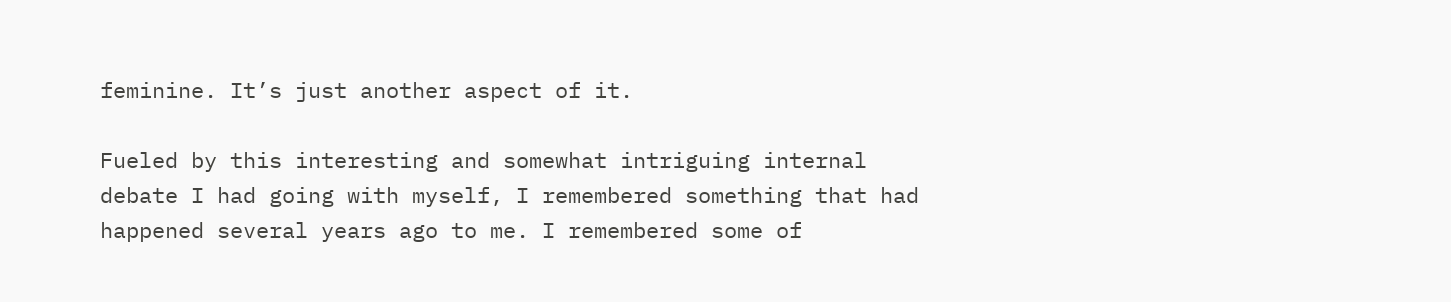feminine. It’s just another aspect of it.

Fueled by this interesting and somewhat intriguing internal debate I had going with myself, I remembered something that had happened several years ago to me. I remembered some of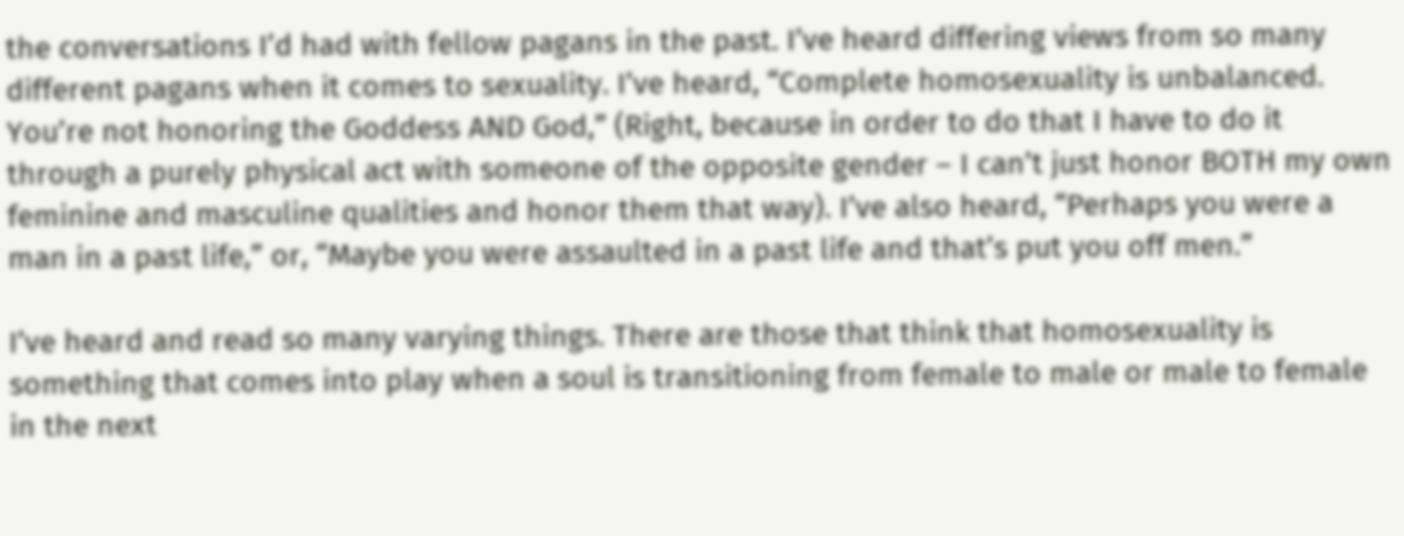the conversations I’d had with fellow pagans in the past. I’ve heard differing views from so many different pagans when it comes to sexuality. I’ve heard, “Complete homosexuality is unbalanced. You’re not honoring the Goddess AND God,” (Right, because in order to do that I have to do it through a purely physical act with someone of the opposite gender – I can’t just honor BOTH my own feminine and masculine qualities and honor them that way). I’ve also heard, “Perhaps you were a man in a past life,” or, “Maybe you were assaulted in a past life and that’s put you off men.”

I’ve heard and read so many varying things. There are those that think that homosexuality is something that comes into play when a soul is transitioning from female to male or male to female in the next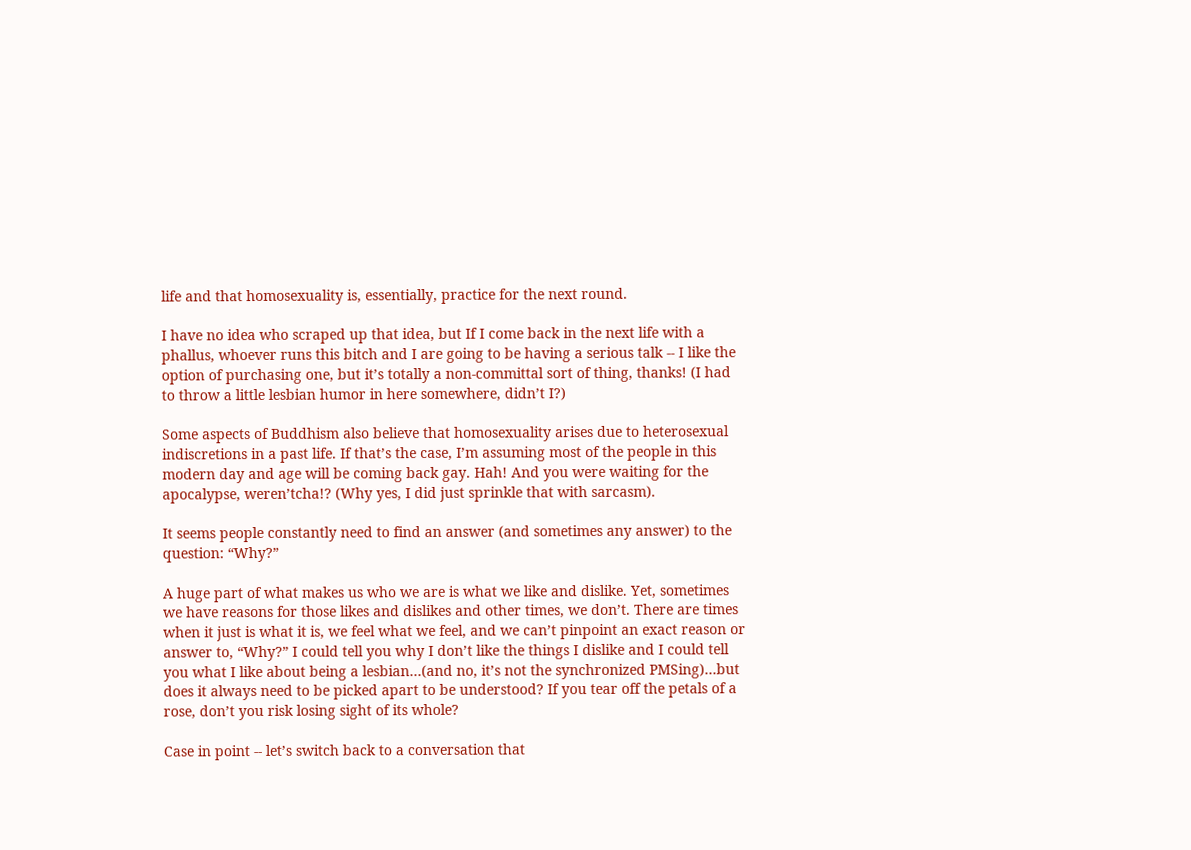life and that homosexuality is, essentially, practice for the next round.

I have no idea who scraped up that idea, but If I come back in the next life with a phallus, whoever runs this bitch and I are going to be having a serious talk -- I like the option of purchasing one, but it’s totally a non-committal sort of thing, thanks! (I had to throw a little lesbian humor in here somewhere, didn’t I?)

Some aspects of Buddhism also believe that homosexuality arises due to heterosexual indiscretions in a past life. If that’s the case, I’m assuming most of the people in this modern day and age will be coming back gay. Hah! And you were waiting for the apocalypse, weren’tcha!? (Why yes, I did just sprinkle that with sarcasm).

It seems people constantly need to find an answer (and sometimes any answer) to the question: “Why?”

A huge part of what makes us who we are is what we like and dislike. Yet, sometimes we have reasons for those likes and dislikes and other times, we don’t. There are times when it just is what it is, we feel what we feel, and we can’t pinpoint an exact reason or answer to, “Why?” I could tell you why I don’t like the things I dislike and I could tell you what I like about being a lesbian…(and no, it’s not the synchronized PMSing)…but does it always need to be picked apart to be understood? If you tear off the petals of a rose, don’t you risk losing sight of its whole?

Case in point -- let’s switch back to a conversation that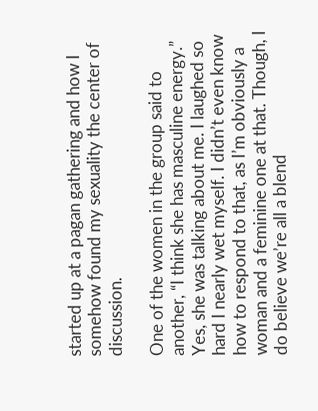started up at a pagan gathering and how I somehow found my sexuality the center of discussion.

One of the women in the group said to another, “I think she has masculine energy.” Yes, she was talking about me. I laughed so hard I nearly wet myself. I didn’t even know how to respond to that, as I’m obviously a woman and a feminine one at that. Though, I do believe we’re all a blend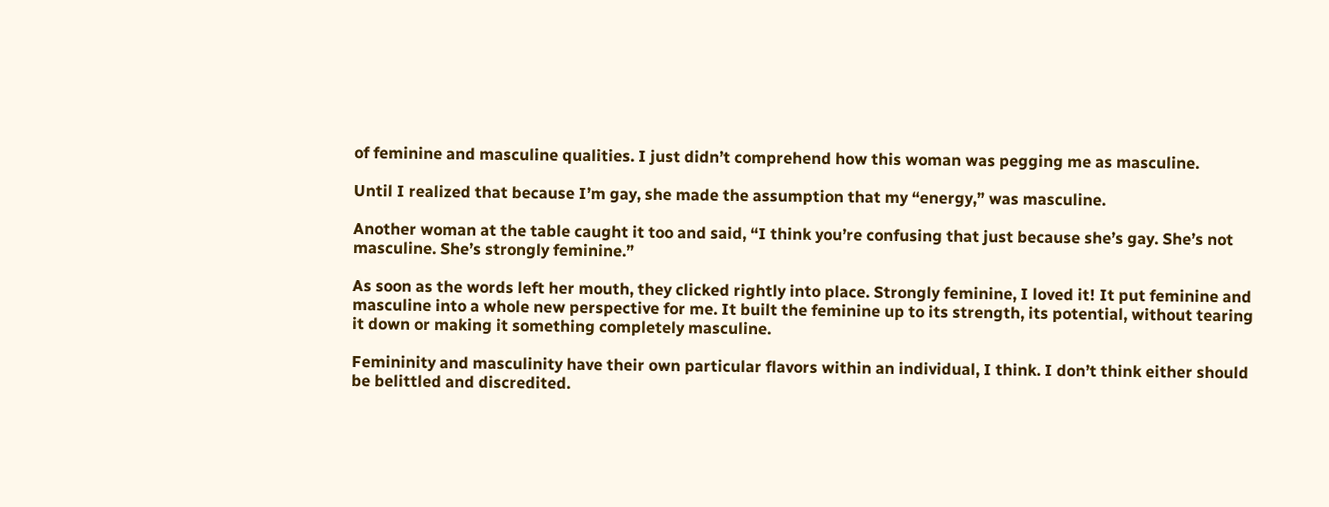of feminine and masculine qualities. I just didn’t comprehend how this woman was pegging me as masculine.

Until I realized that because I’m gay, she made the assumption that my “energy,” was masculine.

Another woman at the table caught it too and said, “I think you’re confusing that just because she’s gay. She’s not masculine. She’s strongly feminine.”

As soon as the words left her mouth, they clicked rightly into place. Strongly feminine, I loved it! It put feminine and masculine into a whole new perspective for me. It built the feminine up to its strength, its potential, without tearing it down or making it something completely masculine.

Femininity and masculinity have their own particular flavors within an individual, I think. I don’t think either should be belittled and discredited.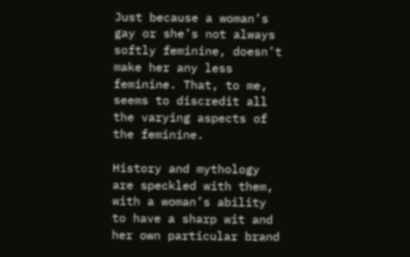Just because a woman’s gay or she’s not always softly feminine, doesn’t make her any less feminine. That, to me, seems to discredit all the varying aspects of the feminine.

History and mythology are speckled with them, with a woman’s ability to have a sharp wit and her own particular brand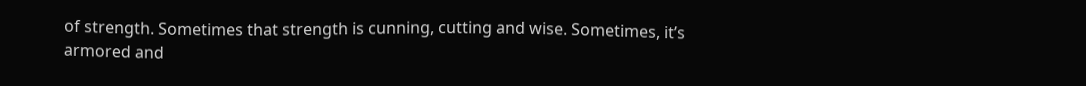of strength. Sometimes that strength is cunning, cutting and wise. Sometimes, it’s armored and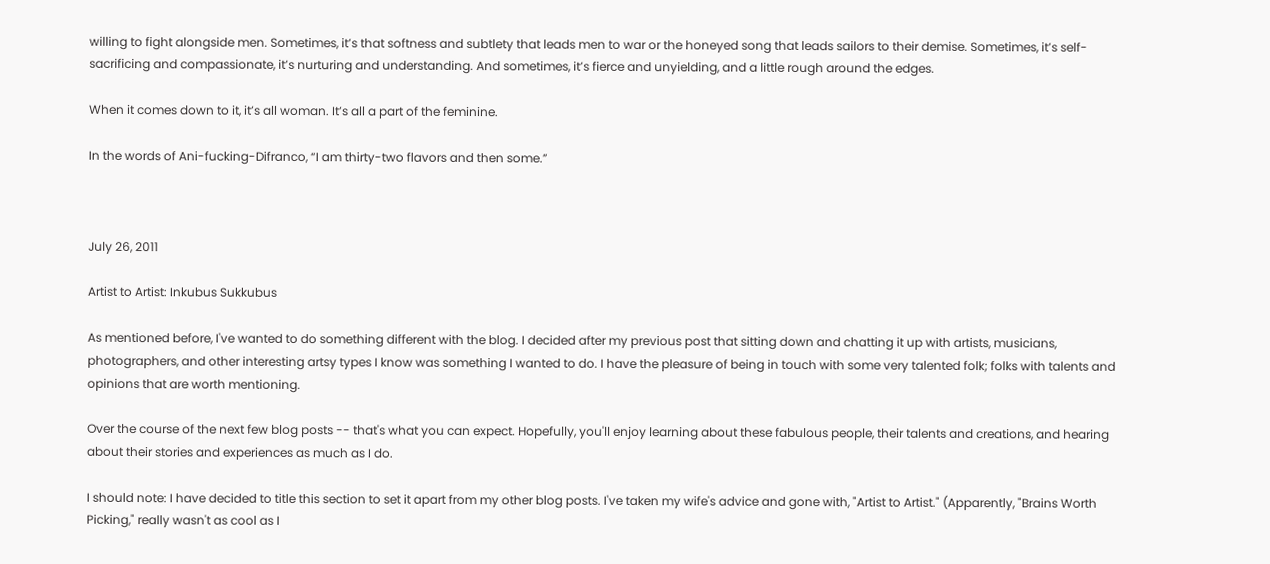willing to fight alongside men. Sometimes, it’s that softness and subtlety that leads men to war or the honeyed song that leads sailors to their demise. Sometimes, it’s self-sacrificing and compassionate, it’s nurturing and understanding. And sometimes, it’s fierce and unyielding, and a little rough around the edges.

When it comes down to it, it’s all woman. It’s all a part of the feminine.

In the words of Ani-fucking-Difranco, “I am thirty-two flavors and then some.”



July 26, 2011

Artist to Artist: Inkubus Sukkubus

As mentioned before, I've wanted to do something different with the blog. I decided after my previous post that sitting down and chatting it up with artists, musicians, photographers, and other interesting artsy types I know was something I wanted to do. I have the pleasure of being in touch with some very talented folk; folks with talents and opinions that are worth mentioning.

Over the course of the next few blog posts -- that's what you can expect. Hopefully, you'll enjoy learning about these fabulous people, their talents and creations, and hearing about their stories and experiences as much as I do.

I should note: I have decided to title this section to set it apart from my other blog posts. I've taken my wife's advice and gone with, "Artist to Artist." (Apparently, "Brains Worth Picking," really wasn't as cool as I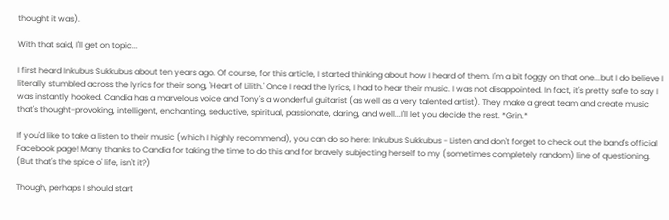thought it was).

With that said, I'll get on topic...

I first heard Inkubus Sukkubus about ten years ago. Of course, for this article, I started thinking about how I heard of them. I'm a bit foggy on that one...but I do believe I literally stumbled across the lyrics for their song, 'Heart of Lilith.' Once I read the lyrics, I had to hear their music. I was not disappointed. In fact, it's pretty safe to say I was instantly hooked. Candia has a marvelous voice and Tony's a wonderful guitarist (as well as a very talented artist). They make a great team and create music that's thought-provoking, intelligent, enchanting, seductive, spiritual, passionate, daring, and well...I'll let you decide the rest. *Grin.*

If you'd like to take a listen to their music (which I highly recommend), you can do so here: Inkubus Sukkubus - Listen and don't forget to check out the band's official Facebook page! Many thanks to Candia for taking the time to do this and for bravely subjecting herself to my (sometimes completely random) line of questioning. (But that's the spice o' life, isn't it?)

Though, perhaps I should start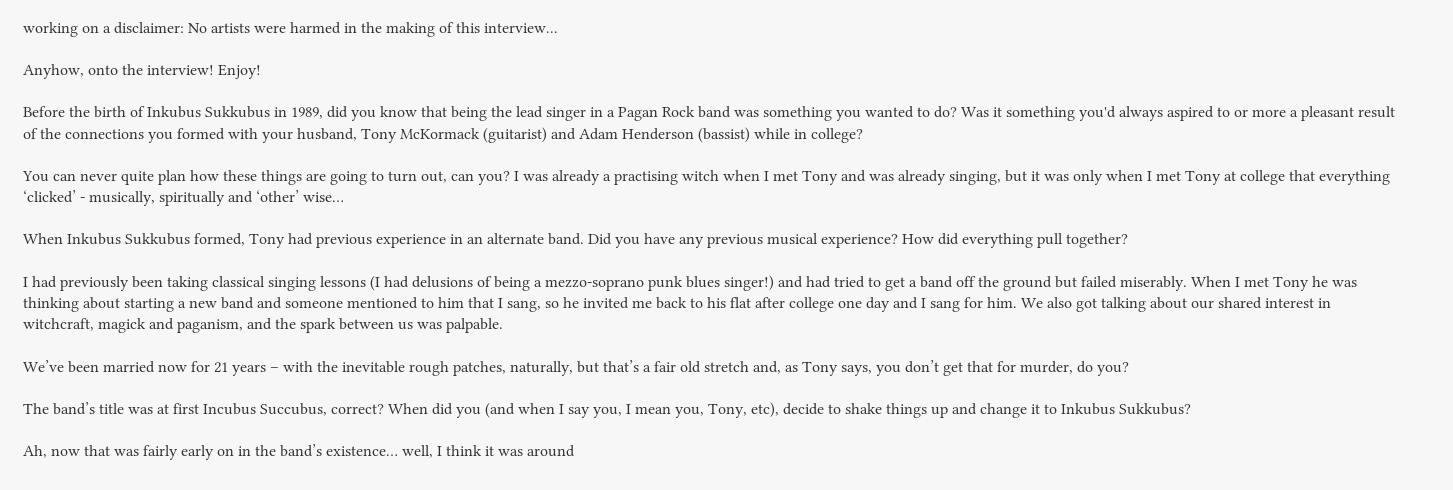working on a disclaimer: No artists were harmed in the making of this interview...

Anyhow, onto the interview! Enjoy!

Before the birth of Inkubus Sukkubus in 1989, did you know that being the lead singer in a Pagan Rock band was something you wanted to do? Was it something you'd always aspired to or more a pleasant result of the connections you formed with your husband, Tony McKormack (guitarist) and Adam Henderson (bassist) while in college?

You can never quite plan how these things are going to turn out, can you? I was already a practising witch when I met Tony and was already singing, but it was only when I met Tony at college that everything ‘clicked’ - musically, spiritually and ‘other’ wise…

When Inkubus Sukkubus formed, Tony had previous experience in an alternate band. Did you have any previous musical experience? How did everything pull together?

I had previously been taking classical singing lessons (I had delusions of being a mezzo-soprano punk blues singer!) and had tried to get a band off the ground but failed miserably. When I met Tony he was thinking about starting a new band and someone mentioned to him that I sang, so he invited me back to his flat after college one day and I sang for him. We also got talking about our shared interest in witchcraft, magick and paganism, and the spark between us was palpable.

We’ve been married now for 21 years – with the inevitable rough patches, naturally, but that’s a fair old stretch and, as Tony says, you don’t get that for murder, do you?

The band’s title was at first Incubus Succubus, correct? When did you (and when I say you, I mean you, Tony, etc), decide to shake things up and change it to Inkubus Sukkubus?

Ah, now that was fairly early on in the band’s existence… well, I think it was around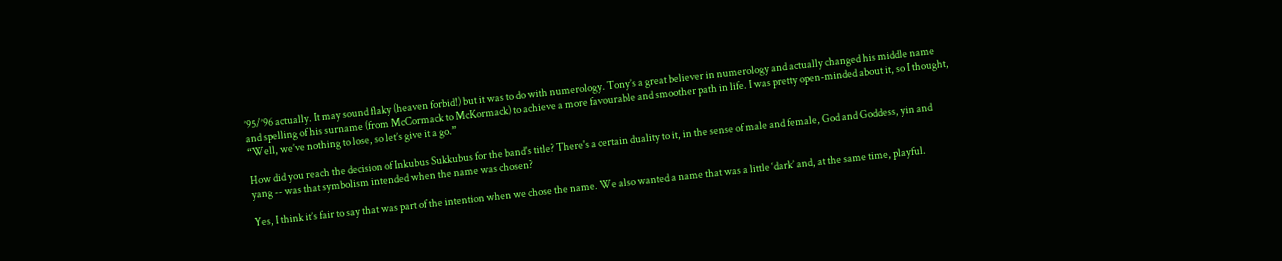’95/’96 actually. It may sound flaky (heaven forbid!) but it was to do with numerology. Tony’s a great believer in numerology and actually changed his middle name and spelling of his surname (from McCormack to McKormack) to achieve a more favourable and smoother path in life. I was pretty open-minded about it, so I thought, “Well, we’ve nothing to lose, so let’s give it a go.”

How did you reach the decision of Inkubus Sukkubus for the band's title? There's a certain duality to it, in the sense of male and female, God and Goddess, yin and yang -- was that symbolism intended when the name was chosen?

Yes, I think it’s fair to say that was part of the intention when we chose the name. We also wanted a name that was a little ‘dark’ and, at the same time, playful.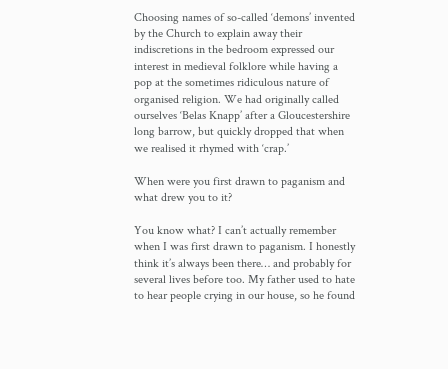Choosing names of so-called ‘demons’ invented by the Church to explain away their indiscretions in the bedroom expressed our interest in medieval folklore while having a pop at the sometimes ridiculous nature of organised religion. We had originally called ourselves ‘Belas Knapp’ after a Gloucestershire long barrow, but quickly dropped that when we realised it rhymed with ‘crap.’

When were you first drawn to paganism and what drew you to it?

You know what? I can’t actually remember when I was first drawn to paganism. I honestly think it’s always been there… and probably for several lives before too. My father used to hate to hear people crying in our house, so he found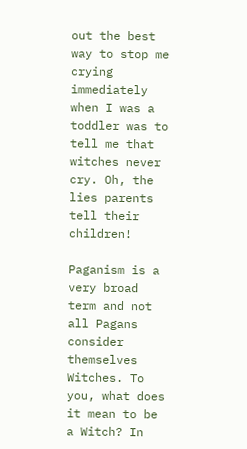out the best way to stop me crying immediately when I was a toddler was to tell me that witches never cry. Oh, the lies parents tell their children!

Paganism is a very broad term and not all Pagans consider themselves Witches. To you, what does it mean to be a Witch? In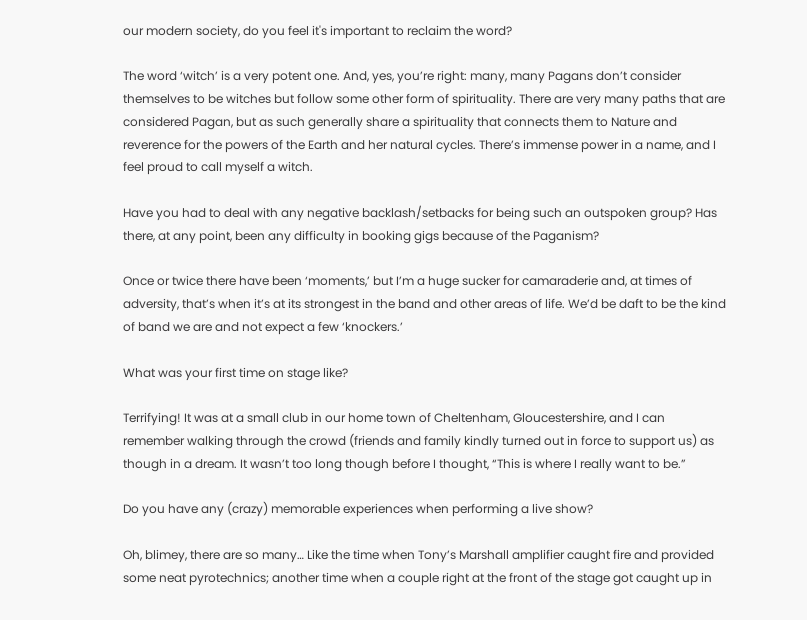our modern society, do you feel it's important to reclaim the word?

The word ‘witch’ is a very potent one. And, yes, you’re right: many, many Pagans don’t consider themselves to be witches but follow some other form of spirituality. There are very many paths that are considered Pagan, but as such generally share a spirituality that connects them to Nature and reverence for the powers of the Earth and her natural cycles. There’s immense power in a name, and I feel proud to call myself a witch.

Have you had to deal with any negative backlash/setbacks for being such an outspoken group? Has there, at any point, been any difficulty in booking gigs because of the Paganism?

Once or twice there have been ‘moments,’ but I’m a huge sucker for camaraderie and, at times of adversity, that’s when it’s at its strongest in the band and other areas of life. We’d be daft to be the kind of band we are and not expect a few ‘knockers.’

What was your first time on stage like?

Terrifying! It was at a small club in our home town of Cheltenham, Gloucestershire, and I can remember walking through the crowd (friends and family kindly turned out in force to support us) as though in a dream. It wasn’t too long though before I thought, “This is where I really want to be.”

Do you have any (crazy) memorable experiences when performing a live show?

Oh, blimey, there are so many… Like the time when Tony’s Marshall amplifier caught fire and provided some neat pyrotechnics; another time when a couple right at the front of the stage got caught up in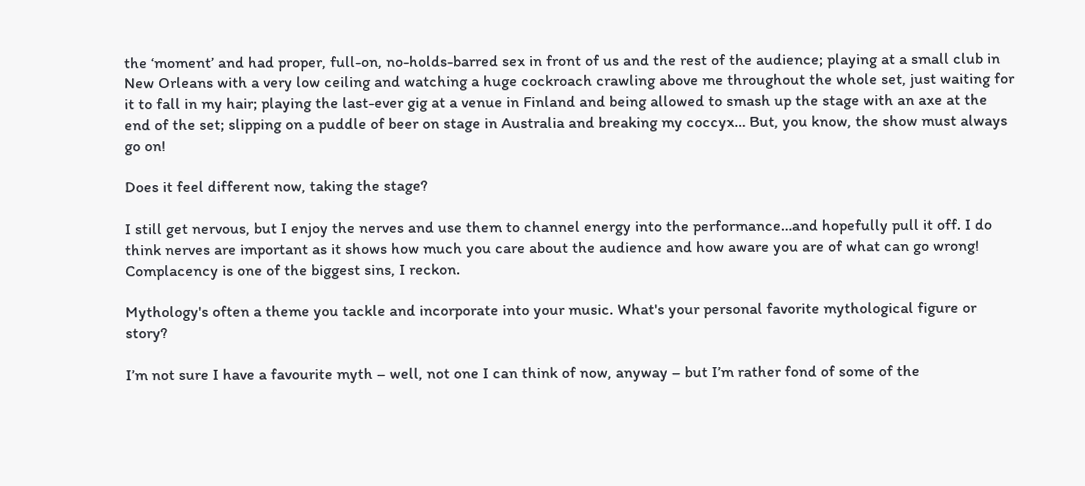the ‘moment’ and had proper, full-on, no-holds-barred sex in front of us and the rest of the audience; playing at a small club in New Orleans with a very low ceiling and watching a huge cockroach crawling above me throughout the whole set, just waiting for it to fall in my hair; playing the last-ever gig at a venue in Finland and being allowed to smash up the stage with an axe at the end of the set; slipping on a puddle of beer on stage in Australia and breaking my coccyx… But, you know, the show must always go on!

Does it feel different now, taking the stage?

I still get nervous, but I enjoy the nerves and use them to channel energy into the performance…and hopefully pull it off. I do think nerves are important as it shows how much you care about the audience and how aware you are of what can go wrong! Complacency is one of the biggest sins, I reckon.

Mythology's often a theme you tackle and incorporate into your music. What's your personal favorite mythological figure or story?

I’m not sure I have a favourite myth – well, not one I can think of now, anyway – but I’m rather fond of some of the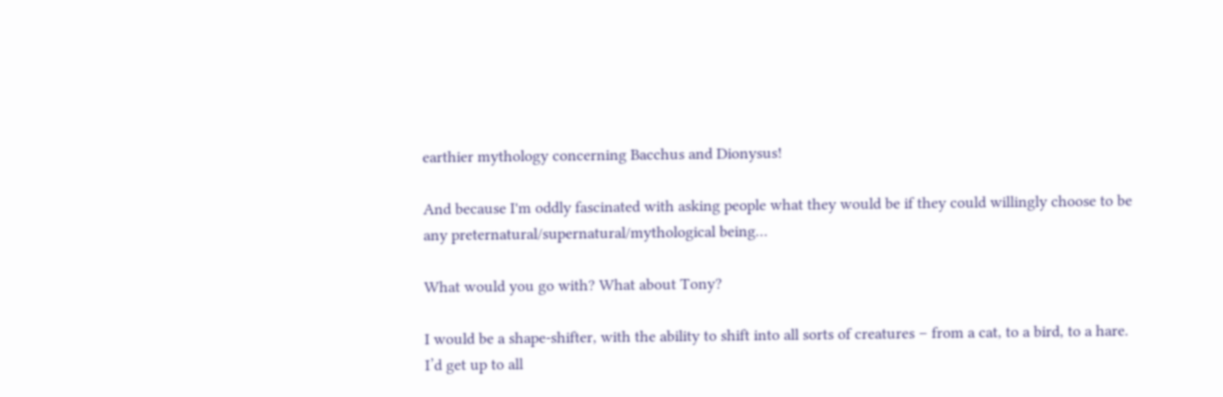earthier mythology concerning Bacchus and Dionysus!

And because I'm oddly fascinated with asking people what they would be if they could willingly choose to be any preternatural/supernatural/mythological being…

What would you go with? What about Tony?

I would be a shape-shifter, with the ability to shift into all sorts of creatures – from a cat, to a bird, to a hare. I’d get up to all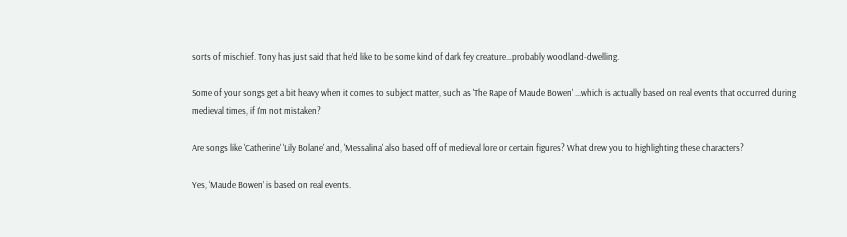sorts of mischief. Tony has just said that he’d like to be some kind of dark fey creature…probably woodland-dwelling.

Some of your songs get a bit heavy when it comes to subject matter, such as 'The Rape of Maude Bowen' ...which is actually based on real events that occurred during medieval times, if I'm not mistaken?

Are songs like 'Catherine' 'Lily Bolane' and, 'Messalina' also based off of medieval lore or certain figures? What drew you to highlighting these characters?

Yes, ‘Maude Bowen’ is based on real events.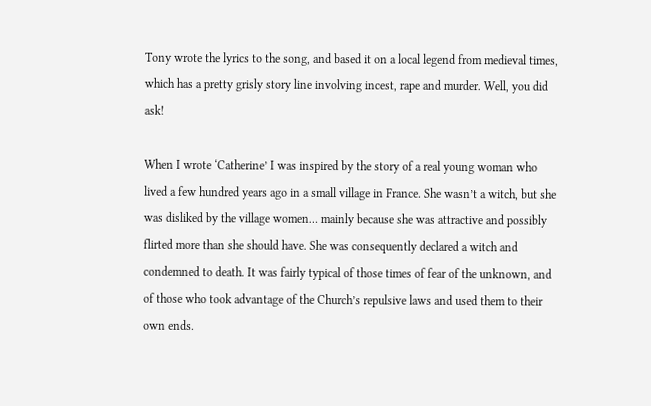Tony wrote the lyrics to the song, and based it on a local legend from medieval times, which has a pretty grisly story line involving incest, rape and murder. Well, you did ask!

When I wrote ‘Catherine’ I was inspired by the story of a real young woman who lived a few hundred years ago in a small village in France. She wasn’t a witch, but she was disliked by the village women… mainly because she was attractive and possibly flirted more than she should have. She was consequently declared a witch and condemned to death. It was fairly typical of those times of fear of the unknown, and of those who took advantage of the Church’s repulsive laws and used them to their own ends.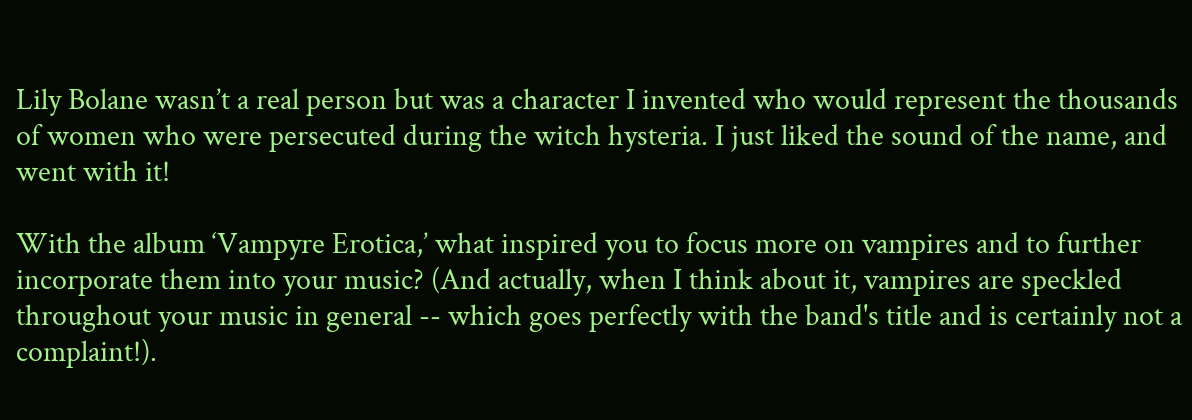Lily Bolane wasn’t a real person but was a character I invented who would represent the thousands of women who were persecuted during the witch hysteria. I just liked the sound of the name, and went with it!

With the album ‘Vampyre Erotica,’ what inspired you to focus more on vampires and to further incorporate them into your music? (And actually, when I think about it, vampires are speckled throughout your music in general -- which goes perfectly with the band's title and is certainly not a complaint!).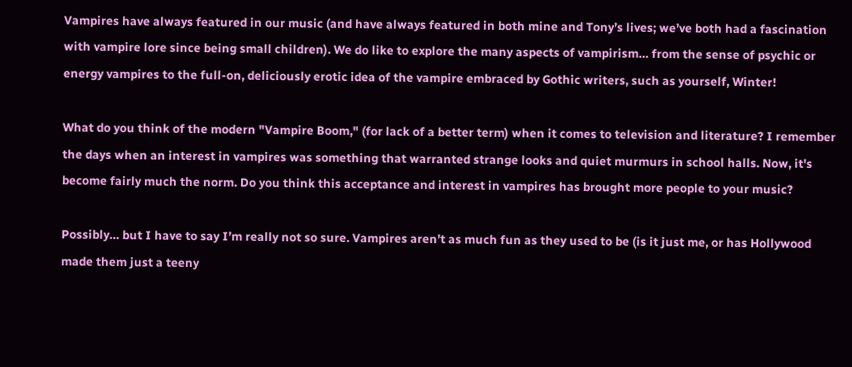Vampires have always featured in our music (and have always featured in both mine and Tony’s lives; we’ve both had a fascination with vampire lore since being small children). We do like to explore the many aspects of vampirism… from the sense of psychic or energy vampires to the full-on, deliciously erotic idea of the vampire embraced by Gothic writers, such as yourself, Winter!

What do you think of the modern "Vampire Boom," (for lack of a better term) when it comes to television and literature? I remember the days when an interest in vampires was something that warranted strange looks and quiet murmurs in school halls. Now, it's become fairly much the norm. Do you think this acceptance and interest in vampires has brought more people to your music?

Possibly… but I have to say I’m really not so sure. Vampires aren’t as much fun as they used to be (is it just me, or has Hollywood made them just a teeny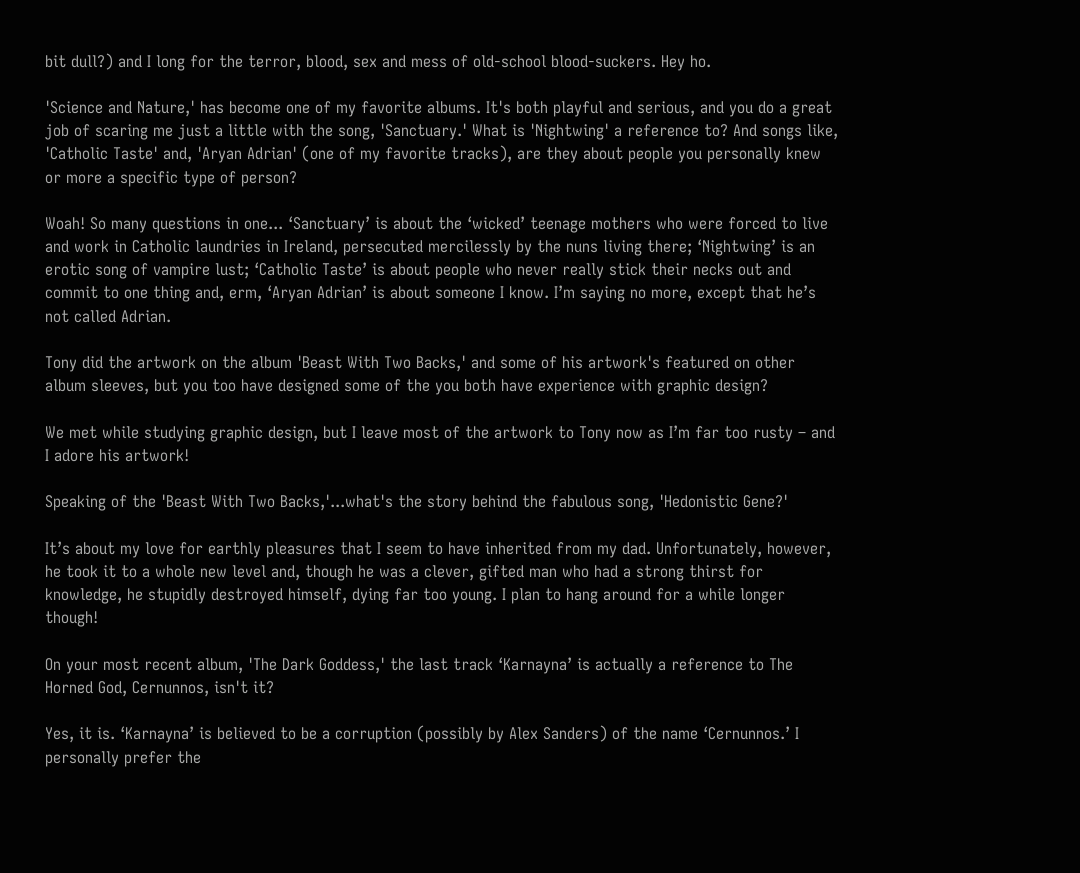bit dull?) and I long for the terror, blood, sex and mess of old-school blood-suckers. Hey ho.

'Science and Nature,' has become one of my favorite albums. It's both playful and serious, and you do a great job of scaring me just a little with the song, 'Sanctuary.' What is 'Nightwing' a reference to? And songs like, 'Catholic Taste' and, 'Aryan Adrian' (one of my favorite tracks), are they about people you personally knew or more a specific type of person?

Woah! So many questions in one... ‘Sanctuary’ is about the ‘wicked’ teenage mothers who were forced to live and work in Catholic laundries in Ireland, persecuted mercilessly by the nuns living there; ‘Nightwing’ is an erotic song of vampire lust; ‘Catholic Taste’ is about people who never really stick their necks out and commit to one thing and, erm, ‘Aryan Adrian’ is about someone I know. I’m saying no more, except that he’s not called Adrian.

Tony did the artwork on the album 'Beast With Two Backs,' and some of his artwork's featured on other album sleeves, but you too have designed some of the you both have experience with graphic design?

We met while studying graphic design, but I leave most of the artwork to Tony now as I’m far too rusty – and I adore his artwork!

Speaking of the 'Beast With Two Backs,'...what's the story behind the fabulous song, 'Hedonistic Gene?'

It’s about my love for earthly pleasures that I seem to have inherited from my dad. Unfortunately, however, he took it to a whole new level and, though he was a clever, gifted man who had a strong thirst for knowledge, he stupidly destroyed himself, dying far too young. I plan to hang around for a while longer though!

On your most recent album, 'The Dark Goddess,' the last track ‘Karnayna’ is actually a reference to The Horned God, Cernunnos, isn't it?

Yes, it is. ‘Karnayna’ is believed to be a corruption (possibly by Alex Sanders) of the name ‘Cernunnos.’ I personally prefer the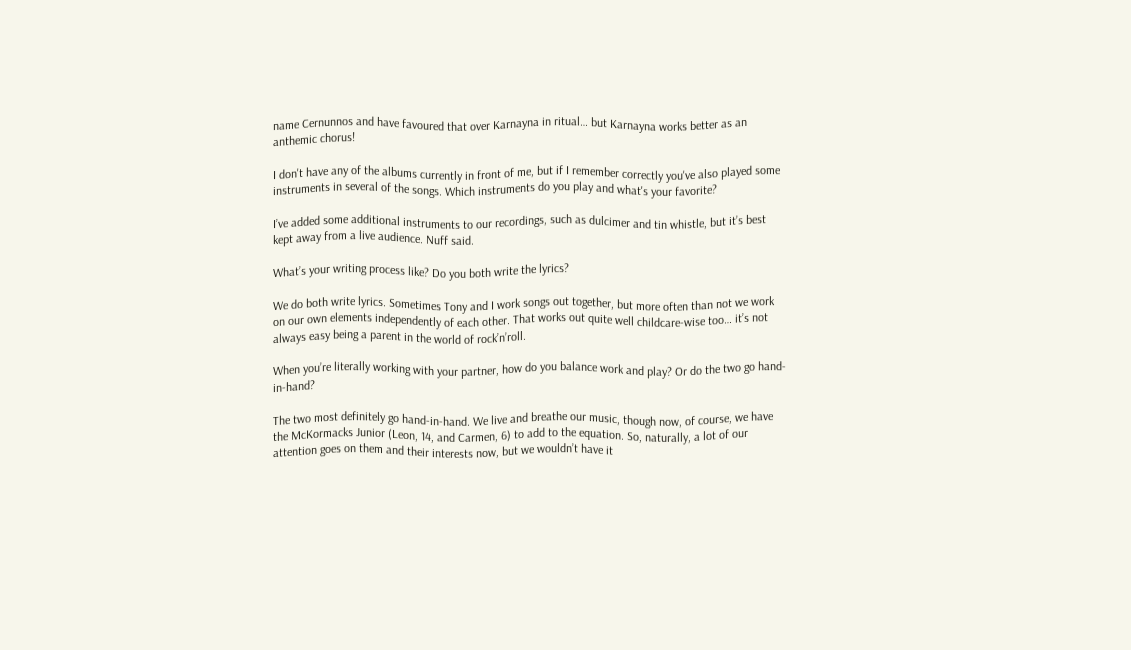name Cernunnos and have favoured that over Karnayna in ritual… but Karnayna works better as an anthemic chorus!

I don't have any of the albums currently in front of me, but if I remember correctly you've also played some instruments in several of the songs. Which instruments do you play and what's your favorite?

I’ve added some additional instruments to our recordings, such as dulcimer and tin whistle, but it’s best kept away from a live audience. Nuff said.

What’s your writing process like? Do you both write the lyrics?

We do both write lyrics. Sometimes Tony and I work songs out together, but more often than not we work on our own elements independently of each other. That works out quite well childcare-wise too… it’s not always easy being a parent in the world of rock’n’roll.

When you’re literally working with your partner, how do you balance work and play? Or do the two go hand-in-hand?

The two most definitely go hand-in-hand. We live and breathe our music, though now, of course, we have the McKormacks Junior (Leon, 14, and Carmen, 6) to add to the equation. So, naturally, a lot of our attention goes on them and their interests now, but we wouldn’t have it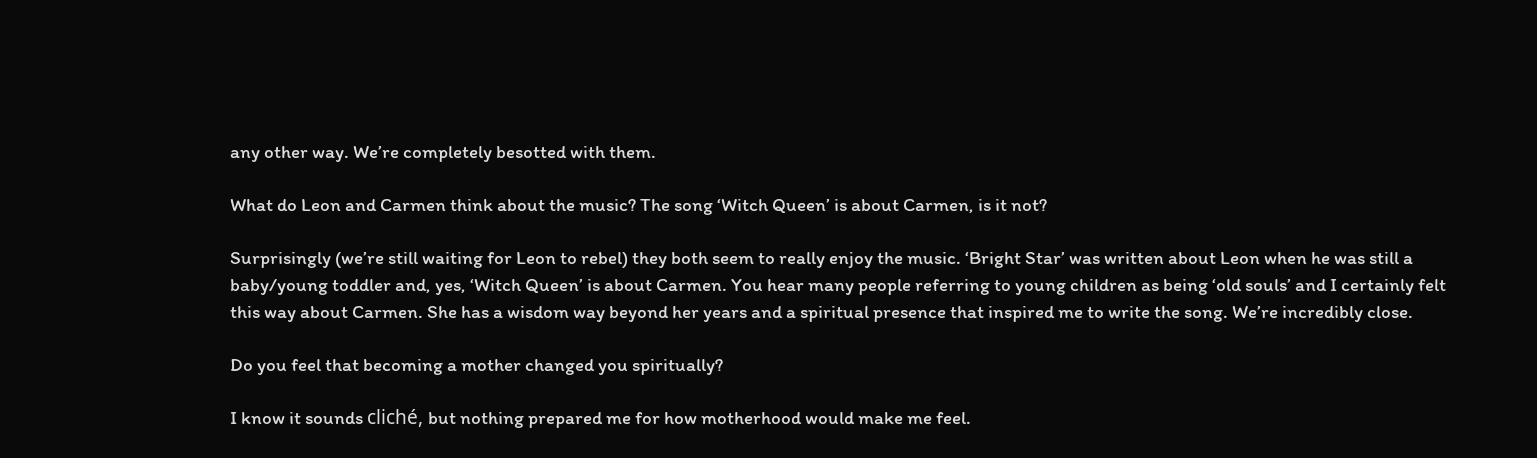any other way. We’re completely besotted with them.

What do Leon and Carmen think about the music? The song ‘Witch Queen’ is about Carmen, is it not?

Surprisingly (we’re still waiting for Leon to rebel) they both seem to really enjoy the music. ‘Bright Star’ was written about Leon when he was still a baby/young toddler and, yes, ‘Witch Queen’ is about Carmen. You hear many people referring to young children as being ‘old souls’ and I certainly felt this way about Carmen. She has a wisdom way beyond her years and a spiritual presence that inspired me to write the song. We’re incredibly close.

Do you feel that becoming a mother changed you spiritually?

I know it sounds cliché, but nothing prepared me for how motherhood would make me feel.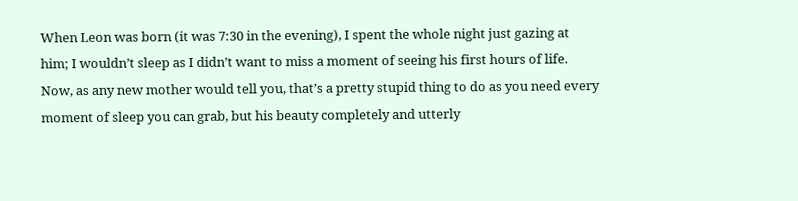When Leon was born (it was 7:30 in the evening), I spent the whole night just gazing at him; I wouldn’t sleep as I didn’t want to miss a moment of seeing his first hours of life. Now, as any new mother would tell you, that’s a pretty stupid thing to do as you need every moment of sleep you can grab, but his beauty completely and utterly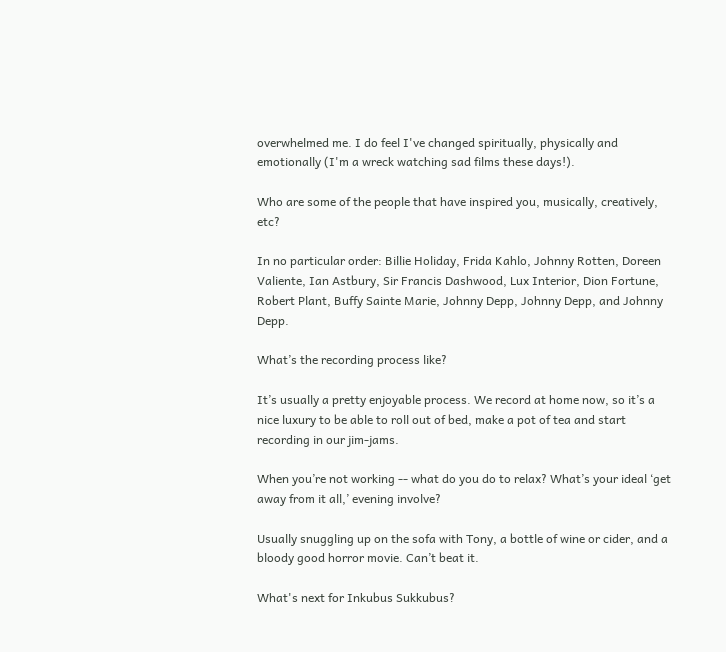overwhelmed me. I do feel I've changed spiritually, physically and emotionally (I'm a wreck watching sad films these days!).

Who are some of the people that have inspired you, musically, creatively, etc?

In no particular order: Billie Holiday, Frida Kahlo, Johnny Rotten, Doreen Valiente, Ian Astbury, Sir Francis Dashwood, Lux Interior, Dion Fortune, Robert Plant, Buffy Sainte Marie, Johnny Depp, Johnny Depp, and Johnny Depp.

What’s the recording process like?

It’s usually a pretty enjoyable process. We record at home now, so it’s a nice luxury to be able to roll out of bed, make a pot of tea and start recording in our jim-jams.

When you’re not working -- what do you do to relax? What’s your ideal ‘get away from it all,’ evening involve?

Usually snuggling up on the sofa with Tony, a bottle of wine or cider, and a bloody good horror movie. Can’t beat it.

What's next for Inkubus Sukkubus?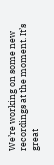We’re working on some new recordings at the moment. It’s great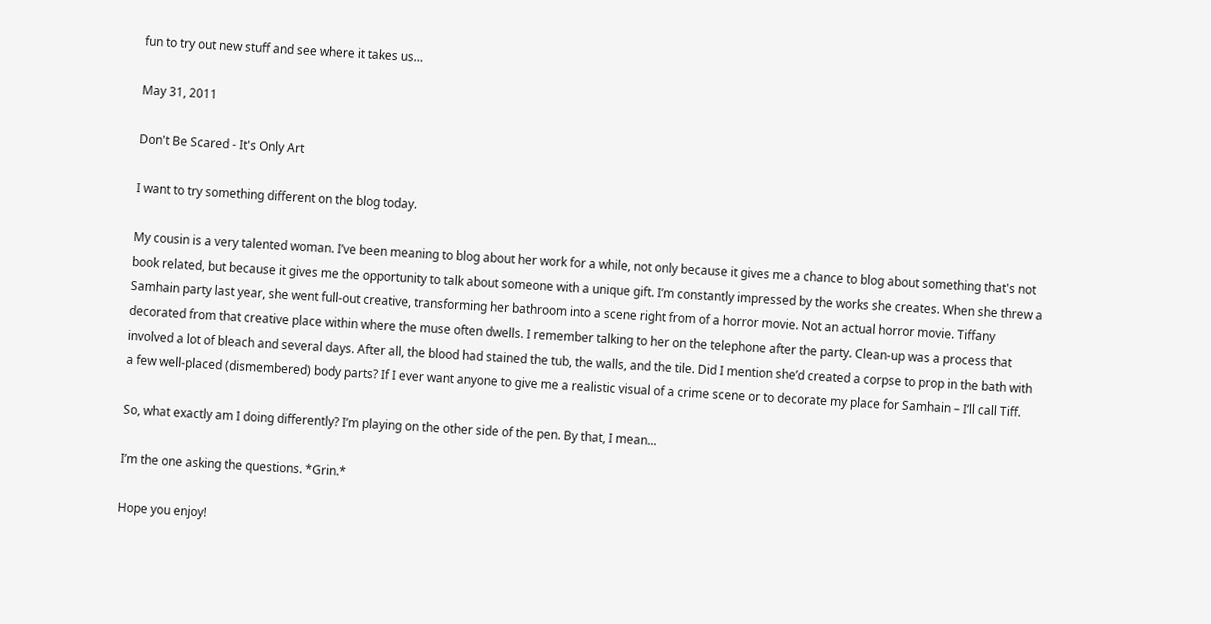fun to try out new stuff and see where it takes us…

May 31, 2011

Don't Be Scared - It's Only Art

I want to try something different on the blog today.

My cousin is a very talented woman. I’ve been meaning to blog about her work for a while, not only because it gives me a chance to blog about something that's not book related, but because it gives me the opportunity to talk about someone with a unique gift. I’m constantly impressed by the works she creates. When she threw a Samhain party last year, she went full-out creative, transforming her bathroom into a scene right from of a horror movie. Not an actual horror movie. Tiffany decorated from that creative place within where the muse often dwells. I remember talking to her on the telephone after the party. Clean-up was a process that involved a lot of bleach and several days. After all, the blood had stained the tub, the walls, and the tile. Did I mention she’d created a corpse to prop in the bath with a few well-placed (dismembered) body parts? If I ever want anyone to give me a realistic visual of a crime scene or to decorate my place for Samhain – I’ll call Tiff.

So, what exactly am I doing differently? I’m playing on the other side of the pen. By that, I mean...

I’m the one asking the questions. *Grin.*

Hope you enjoy!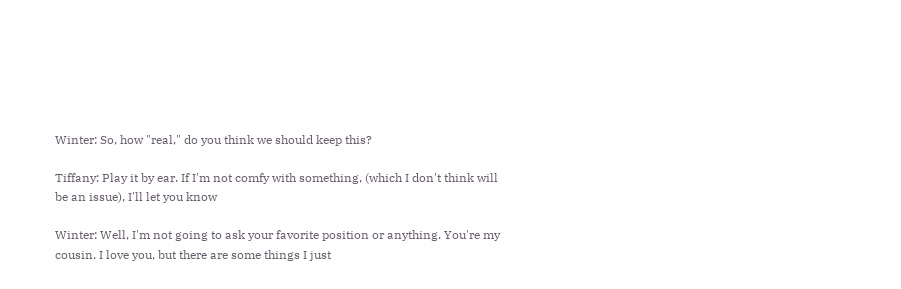Winter: So, how "real," do you think we should keep this?

Tiffany: Play it by ear. If I'm not comfy with something, (which I don't think will be an issue), I'll let you know

Winter: Well, I'm not going to ask your favorite position or anything. You're my cousin. I love you, but there are some things I just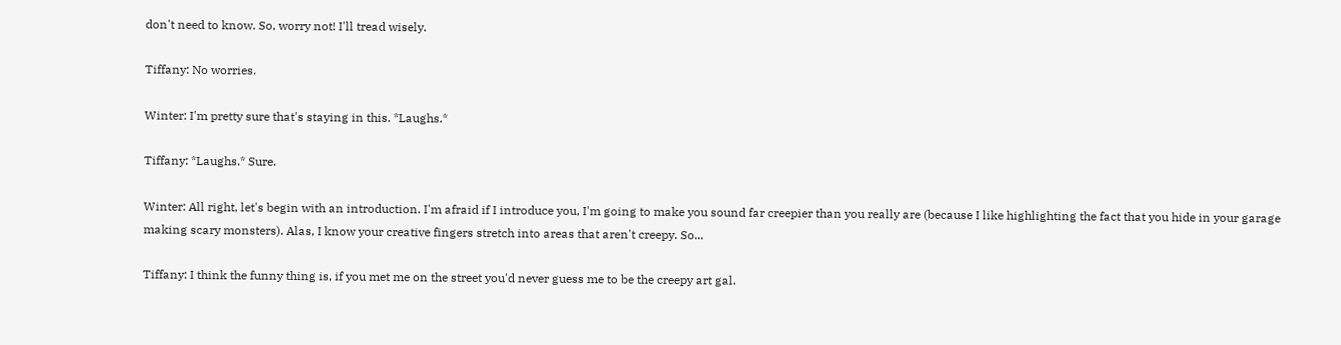don't need to know. So, worry not! I'll tread wisely.

Tiffany: No worries.

Winter: I'm pretty sure that's staying in this. *Laughs.*

Tiffany: *Laughs.* Sure.

Winter: All right, let's begin with an introduction. I'm afraid if I introduce you, I'm going to make you sound far creepier than you really are (because I like highlighting the fact that you hide in your garage making scary monsters). Alas, I know your creative fingers stretch into areas that aren't creepy. So...

Tiffany: I think the funny thing is, if you met me on the street you'd never guess me to be the creepy art gal.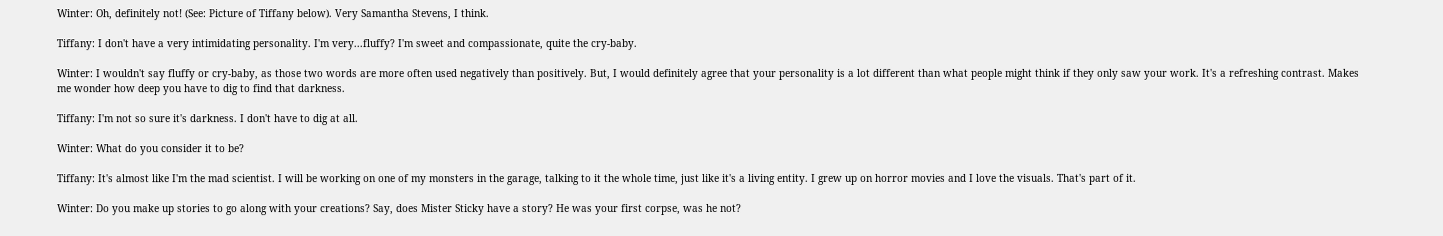Winter: Oh, definitely not! (See: Picture of Tiffany below). Very Samantha Stevens, I think.

Tiffany: I don't have a very intimidating personality. I'm very...fluffy? I'm sweet and compassionate, quite the cry-baby.

Winter: I wouldn't say fluffy or cry-baby, as those two words are more often used negatively than positively. But, I would definitely agree that your personality is a lot different than what people might think if they only saw your work. It's a refreshing contrast. Makes me wonder how deep you have to dig to find that darkness.

Tiffany: I'm not so sure it's darkness. I don't have to dig at all.

Winter: What do you consider it to be?

Tiffany: It's almost like I'm the mad scientist. I will be working on one of my monsters in the garage, talking to it the whole time, just like it's a living entity. I grew up on horror movies and I love the visuals. That's part of it.

Winter: Do you make up stories to go along with your creations? Say, does Mister Sticky have a story? He was your first corpse, was he not?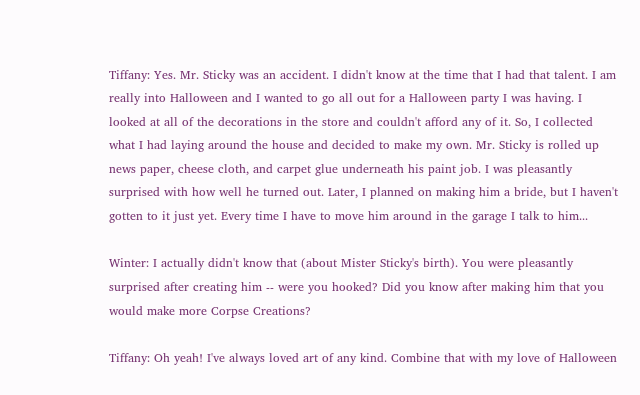Tiffany: Yes. Mr. Sticky was an accident. I didn't know at the time that I had that talent. I am really into Halloween and I wanted to go all out for a Halloween party I was having. I looked at all of the decorations in the store and couldn't afford any of it. So, I collected what I had laying around the house and decided to make my own. Mr. Sticky is rolled up news paper, cheese cloth, and carpet glue underneath his paint job. I was pleasantly surprised with how well he turned out. Later, I planned on making him a bride, but I haven't gotten to it just yet. Every time I have to move him around in the garage I talk to him...

Winter: I actually didn't know that (about Mister Sticky's birth). You were pleasantly surprised after creating him -- were you hooked? Did you know after making him that you would make more Corpse Creations?

Tiffany: Oh yeah! I've always loved art of any kind. Combine that with my love of Halloween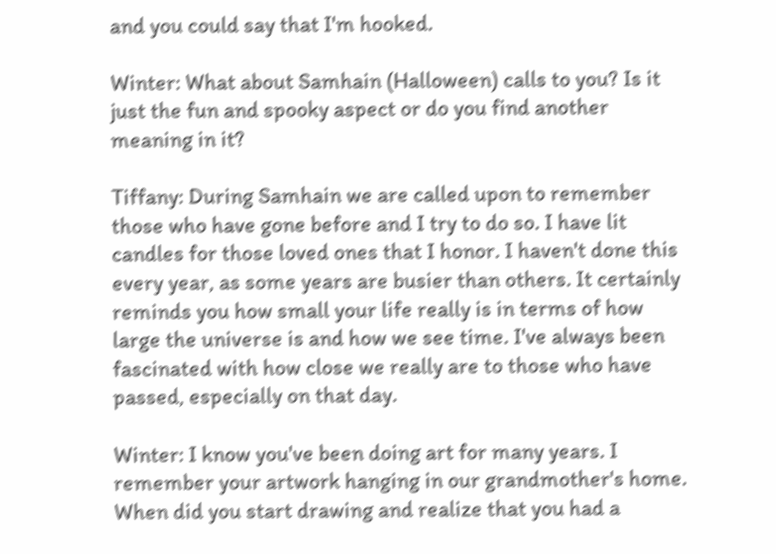and you could say that I'm hooked.

Winter: What about Samhain (Halloween) calls to you? Is it just the fun and spooky aspect or do you find another meaning in it?

Tiffany: During Samhain we are called upon to remember those who have gone before and I try to do so. I have lit candles for those loved ones that I honor. I haven't done this every year, as some years are busier than others. It certainly reminds you how small your life really is in terms of how large the universe is and how we see time. I've always been fascinated with how close we really are to those who have passed, especially on that day.

Winter: I know you've been doing art for many years. I remember your artwork hanging in our grandmother's home. When did you start drawing and realize that you had a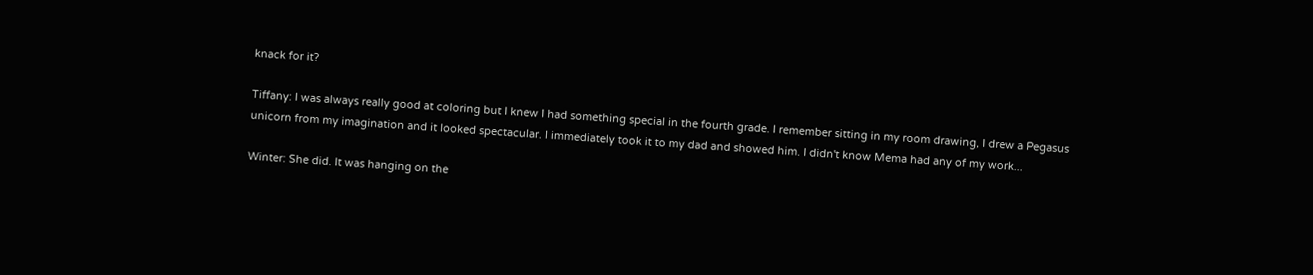knack for it?

Tiffany: I was always really good at coloring but I knew I had something special in the fourth grade. I remember sitting in my room drawing, I drew a Pegasus unicorn from my imagination and it looked spectacular. I immediately took it to my dad and showed him. I didn't know Mema had any of my work...

Winter: She did. It was hanging on the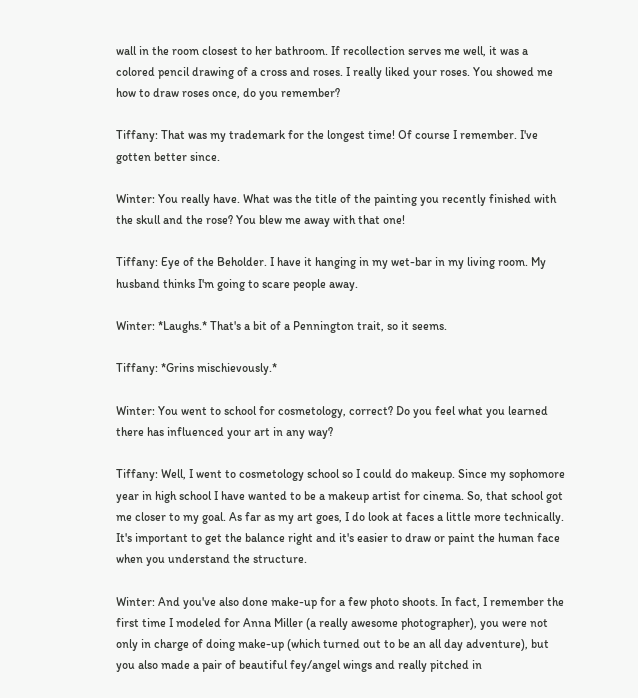wall in the room closest to her bathroom. If recollection serves me well, it was a colored pencil drawing of a cross and roses. I really liked your roses. You showed me how to draw roses once, do you remember?

Tiffany: That was my trademark for the longest time! Of course I remember. I've gotten better since.

Winter: You really have. What was the title of the painting you recently finished with the skull and the rose? You blew me away with that one!

Tiffany: Eye of the Beholder. I have it hanging in my wet-bar in my living room. My husband thinks I'm going to scare people away.

Winter: *Laughs.* That's a bit of a Pennington trait, so it seems.

Tiffany: *Grins mischievously.*

Winter: You went to school for cosmetology, correct? Do you feel what you learned there has influenced your art in any way?

Tiffany: Well, I went to cosmetology school so I could do makeup. Since my sophomore year in high school I have wanted to be a makeup artist for cinema. So, that school got me closer to my goal. As far as my art goes, I do look at faces a little more technically. It's important to get the balance right and it's easier to draw or paint the human face when you understand the structure.

Winter: And you've also done make-up for a few photo shoots. In fact, I remember the first time I modeled for Anna Miller (a really awesome photographer), you were not only in charge of doing make-up (which turned out to be an all day adventure), but you also made a pair of beautiful fey/angel wings and really pitched in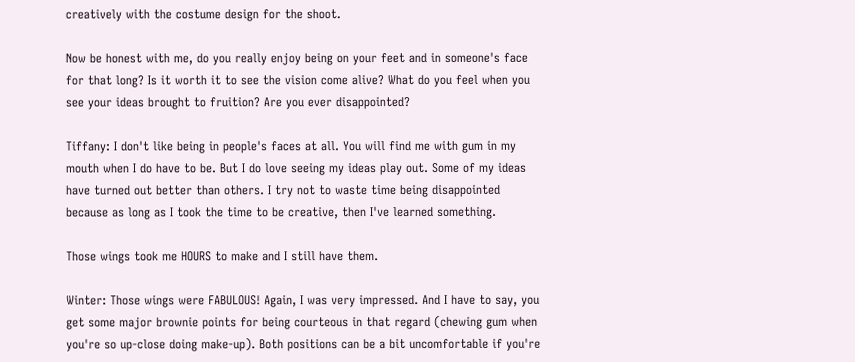creatively with the costume design for the shoot.

Now be honest with me, do you really enjoy being on your feet and in someone's face for that long? Is it worth it to see the vision come alive? What do you feel when you see your ideas brought to fruition? Are you ever disappointed?

Tiffany: I don't like being in people's faces at all. You will find me with gum in my mouth when I do have to be. But I do love seeing my ideas play out. Some of my ideas have turned out better than others. I try not to waste time being disappointed because as long as I took the time to be creative, then I've learned something.

Those wings took me HOURS to make and I still have them.

Winter: Those wings were FABULOUS! Again, I was very impressed. And I have to say, you get some major brownie points for being courteous in that regard (chewing gum when you're so up-close doing make-up). Both positions can be a bit uncomfortable if you're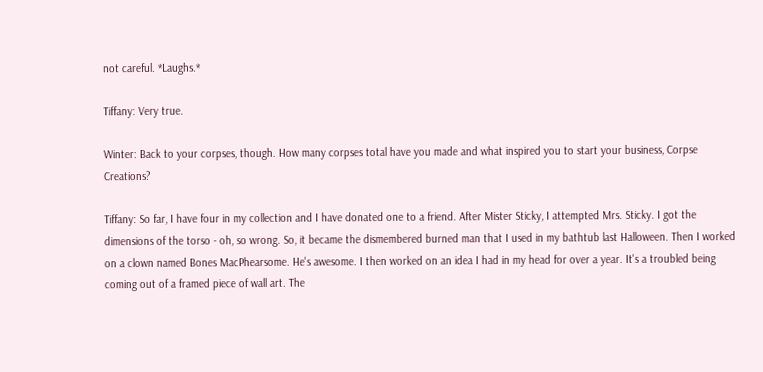not careful. *Laughs.*

Tiffany: Very true.

Winter: Back to your corpses, though. How many corpses total have you made and what inspired you to start your business, Corpse Creations?

Tiffany: So far, I have four in my collection and I have donated one to a friend. After Mister Sticky, I attempted Mrs. Sticky. I got the dimensions of the torso - oh, so wrong. So, it became the dismembered burned man that I used in my bathtub last Halloween. Then I worked on a clown named Bones MacPhearsome. He's awesome. I then worked on an idea I had in my head for over a year. It's a troubled being coming out of a framed piece of wall art. The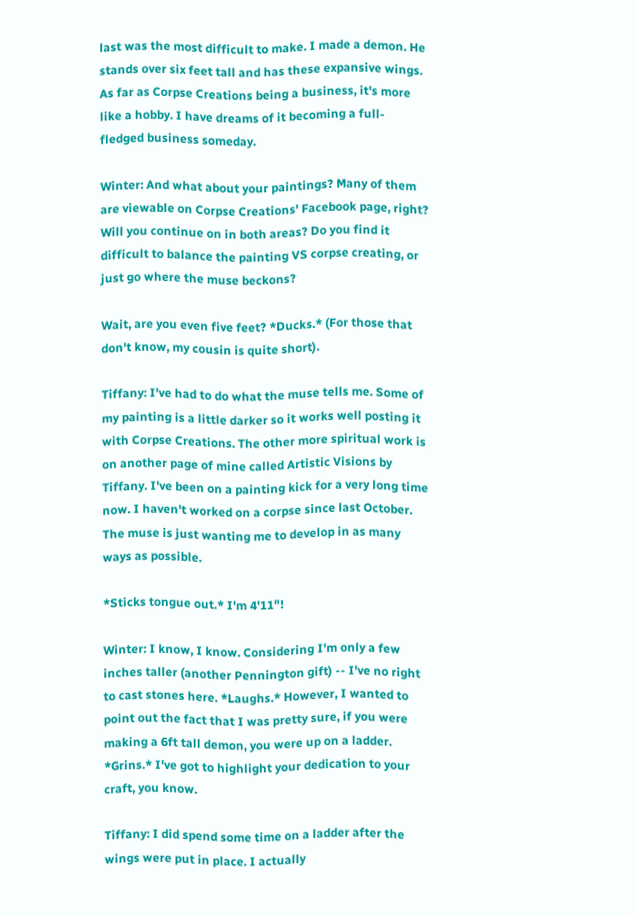last was the most difficult to make. I made a demon. He stands over six feet tall and has these expansive wings. As far as Corpse Creations being a business, it's more like a hobby. I have dreams of it becoming a full-fledged business someday.

Winter: And what about your paintings? Many of them are viewable on Corpse Creations' Facebook page, right? Will you continue on in both areas? Do you find it difficult to balance the painting VS corpse creating, or just go where the muse beckons?

Wait, are you even five feet? *Ducks.* (For those that don't know, my cousin is quite short).

Tiffany: I've had to do what the muse tells me. Some of my painting is a little darker so it works well posting it with Corpse Creations. The other more spiritual work is on another page of mine called Artistic Visions by Tiffany. I've been on a painting kick for a very long time now. I haven't worked on a corpse since last October. The muse is just wanting me to develop in as many ways as possible.

*Sticks tongue out.* I'm 4'11"!

Winter: I know, I know. Considering I'm only a few inches taller (another Pennington gift) -- I've no right to cast stones here. *Laughs.* However, I wanted to point out the fact that I was pretty sure, if you were making a 6ft tall demon, you were up on a ladder. *Grins.* I've got to highlight your dedication to your craft, you know.

Tiffany: I did spend some time on a ladder after the wings were put in place. I actually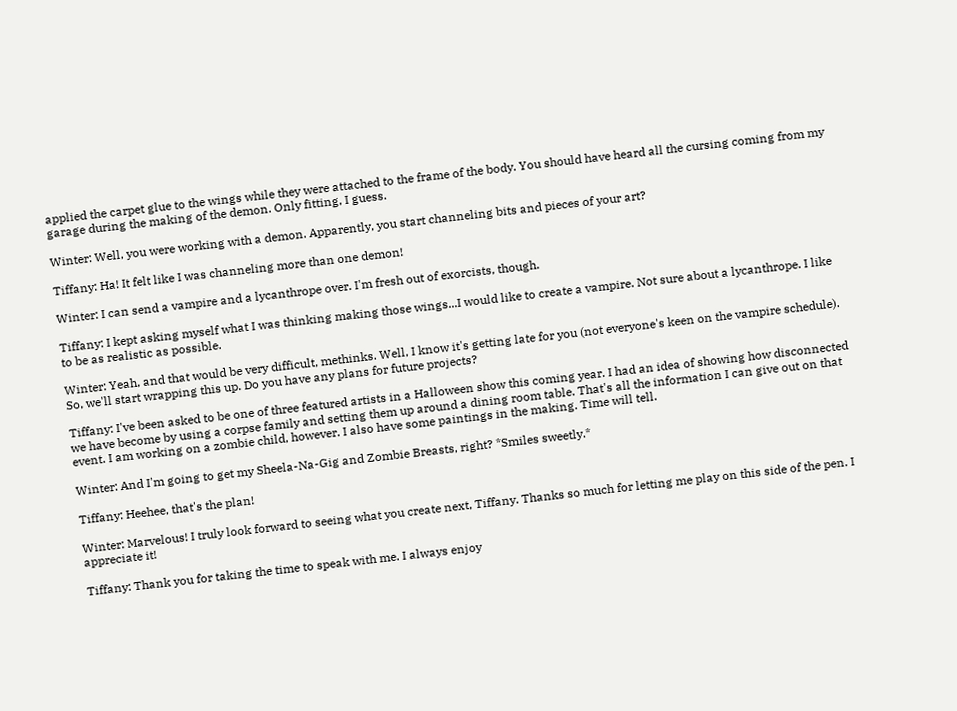applied the carpet glue to the wings while they were attached to the frame of the body. You should have heard all the cursing coming from my garage during the making of the demon. Only fitting, I guess.

Winter: Well, you were working with a demon. Apparently, you start channeling bits and pieces of your art?

Tiffany: Ha! It felt like I was channeling more than one demon!

Winter: I can send a vampire and a lycanthrope over. I'm fresh out of exorcists, though.

Tiffany: I kept asking myself what I was thinking making those wings...I would like to create a vampire. Not sure about a lycanthrope. I like to be as realistic as possible.

Winter: Yeah, and that would be very difficult, methinks. Well, I know it's getting late for you (not everyone's keen on the vampire schedule). So, we'll start wrapping this up. Do you have any plans for future projects?

Tiffany: I've been asked to be one of three featured artists in a Halloween show this coming year. I had an idea of showing how disconnected we have become by using a corpse family and setting them up around a dining room table. That's all the information I can give out on that event. I am working on a zombie child, however. I also have some paintings in the making. Time will tell.

Winter: And I'm going to get my Sheela-Na-Gig and Zombie Breasts, right? *Smiles sweetly.*

Tiffany: Heehee, that's the plan!

Winter: Marvelous! I truly look forward to seeing what you create next, Tiffany. Thanks so much for letting me play on this side of the pen. I appreciate it!

Tiffany: Thank you for taking the time to speak with me. I always enjoy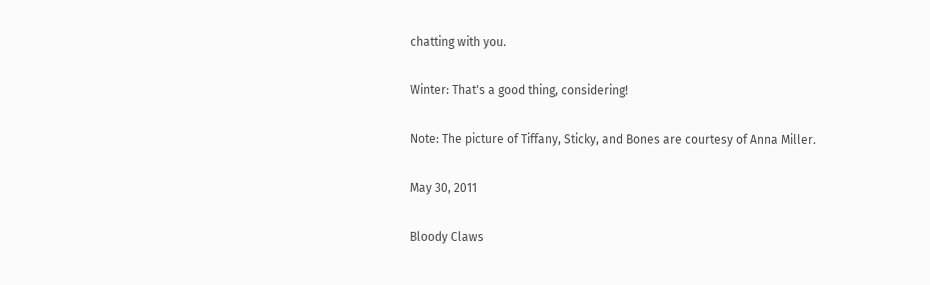chatting with you.

Winter: That's a good thing, considering!

Note: The picture of Tiffany, Sticky, and Bones are courtesy of Anna Miller.

May 30, 2011

Bloody Claws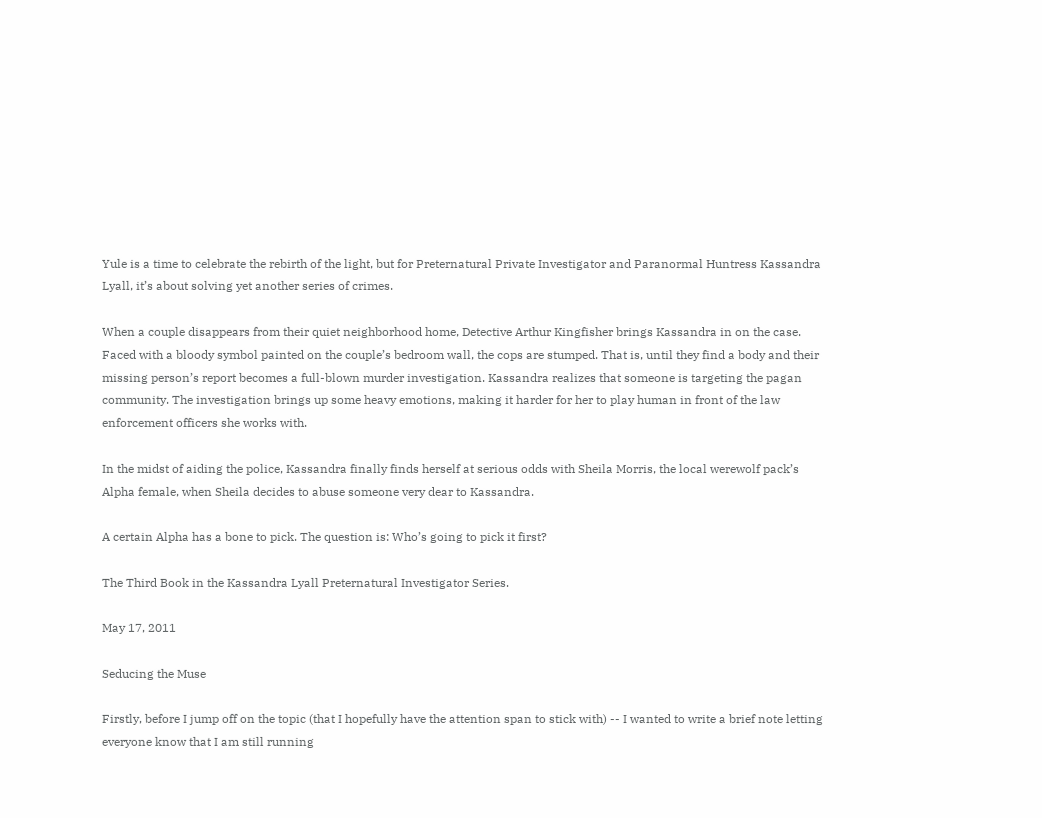Yule is a time to celebrate the rebirth of the light, but for Preternatural Private Investigator and Paranormal Huntress Kassandra Lyall, it’s about solving yet another series of crimes.

When a couple disappears from their quiet neighborhood home, Detective Arthur Kingfisher brings Kassandra in on the case. Faced with a bloody symbol painted on the couple’s bedroom wall, the cops are stumped. That is, until they find a body and their missing person’s report becomes a full-blown murder investigation. Kassandra realizes that someone is targeting the pagan community. The investigation brings up some heavy emotions, making it harder for her to play human in front of the law enforcement officers she works with.

In the midst of aiding the police, Kassandra finally finds herself at serious odds with Sheila Morris, the local werewolf pack’s Alpha female, when Sheila decides to abuse someone very dear to Kassandra.

A certain Alpha has a bone to pick. The question is: Who’s going to pick it first?

The Third Book in the Kassandra Lyall Preternatural Investigator Series.

May 17, 2011

Seducing the Muse

Firstly, before I jump off on the topic (that I hopefully have the attention span to stick with) -- I wanted to write a brief note letting everyone know that I am still running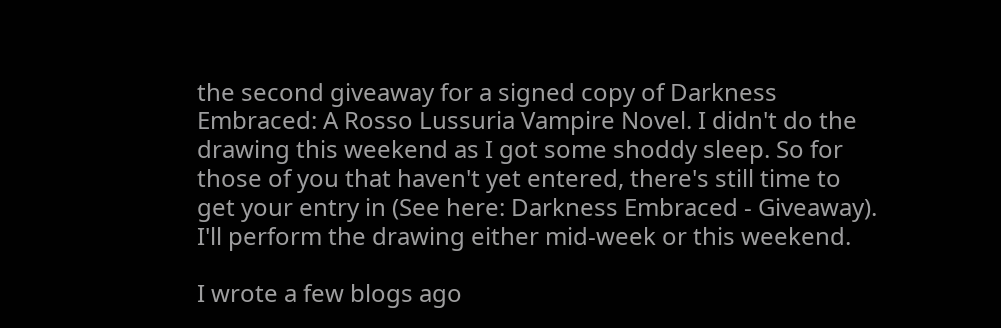the second giveaway for a signed copy of Darkness Embraced: A Rosso Lussuria Vampire Novel. I didn't do the drawing this weekend as I got some shoddy sleep. So for those of you that haven't yet entered, there's still time to get your entry in (See here: Darkness Embraced - Giveaway). I'll perform the drawing either mid-week or this weekend.

I wrote a few blogs ago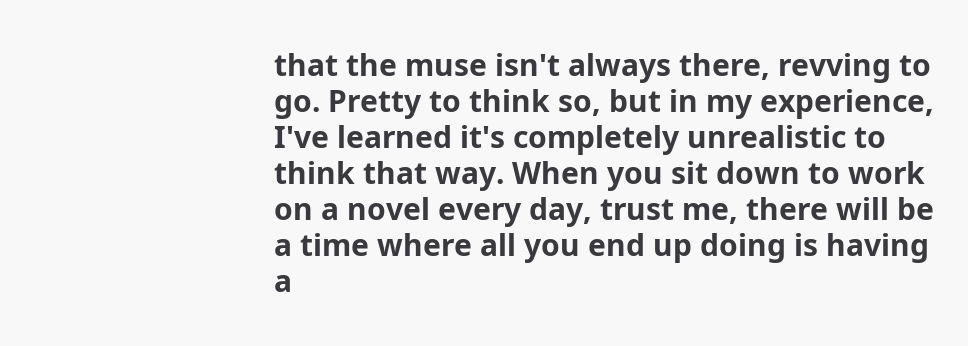that the muse isn't always there, revving to go. Pretty to think so, but in my experience, I've learned it's completely unrealistic to think that way. When you sit down to work on a novel every day, trust me, there will be a time where all you end up doing is having a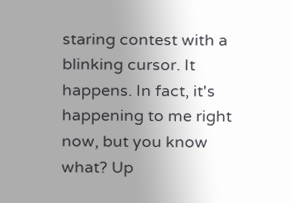staring contest with a blinking cursor. It happens. In fact, it's happening to me right now, but you know what? Up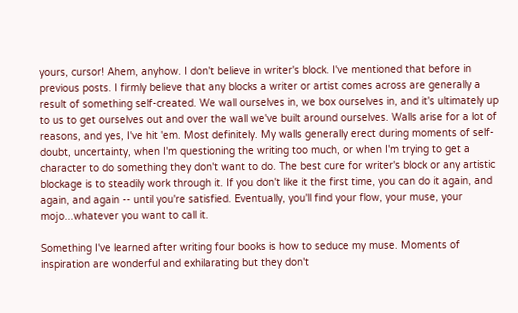yours, cursor! Ahem, anyhow. I don't believe in writer's block. I've mentioned that before in previous posts. I firmly believe that any blocks a writer or artist comes across are generally a result of something self-created. We wall ourselves in, we box ourselves in, and it's ultimately up to us to get ourselves out and over the wall we've built around ourselves. Walls arise for a lot of reasons, and yes, I've hit 'em. Most definitely. My walls generally erect during moments of self-doubt, uncertainty, when I'm questioning the writing too much, or when I'm trying to get a character to do something they don't want to do. The best cure for writer's block or any artistic blockage is to steadily work through it. If you don't like it the first time, you can do it again, and again, and again -- until you're satisfied. Eventually, you'll find your flow, your muse, your mojo...whatever you want to call it.

Something I've learned after writing four books is how to seduce my muse. Moments of inspiration are wonderful and exhilarating but they don't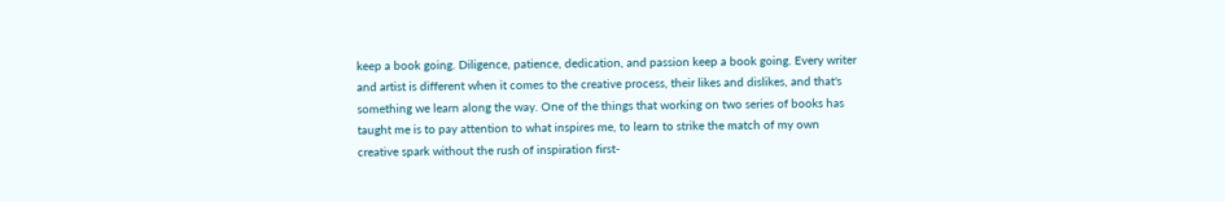keep a book going. Diligence, patience, dedication, and passion keep a book going. Every writer and artist is different when it comes to the creative process, their likes and dislikes, and that's something we learn along the way. One of the things that working on two series of books has taught me is to pay attention to what inspires me, to learn to strike the match of my own creative spark without the rush of inspiration first-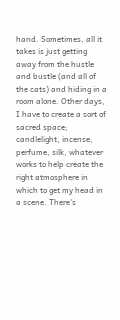hand. Sometimes, all it takes is just getting away from the hustle and bustle (and all of the cats) and hiding in a room alone. Other days, I have to create a sort of sacred space; candlelight, incense, perfume, silk, whatever works to help create the right atmosphere in which to get my head in a scene. There's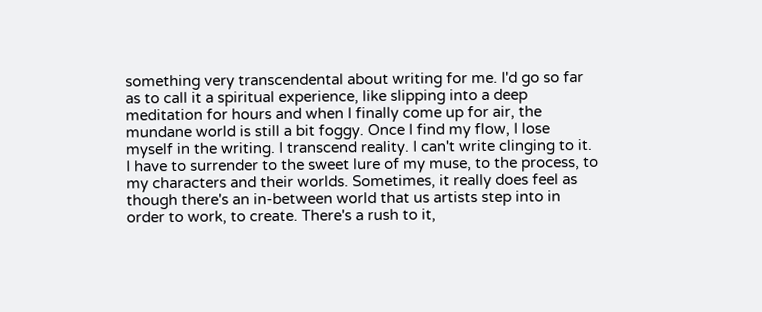something very transcendental about writing for me. I'd go so far as to call it a spiritual experience, like slipping into a deep meditation for hours and when I finally come up for air, the mundane world is still a bit foggy. Once I find my flow, I lose myself in the writing. I transcend reality. I can't write clinging to it. I have to surrender to the sweet lure of my muse, to the process, to my characters and their worlds. Sometimes, it really does feel as though there's an in-between world that us artists step into in order to work, to create. There's a rush to it,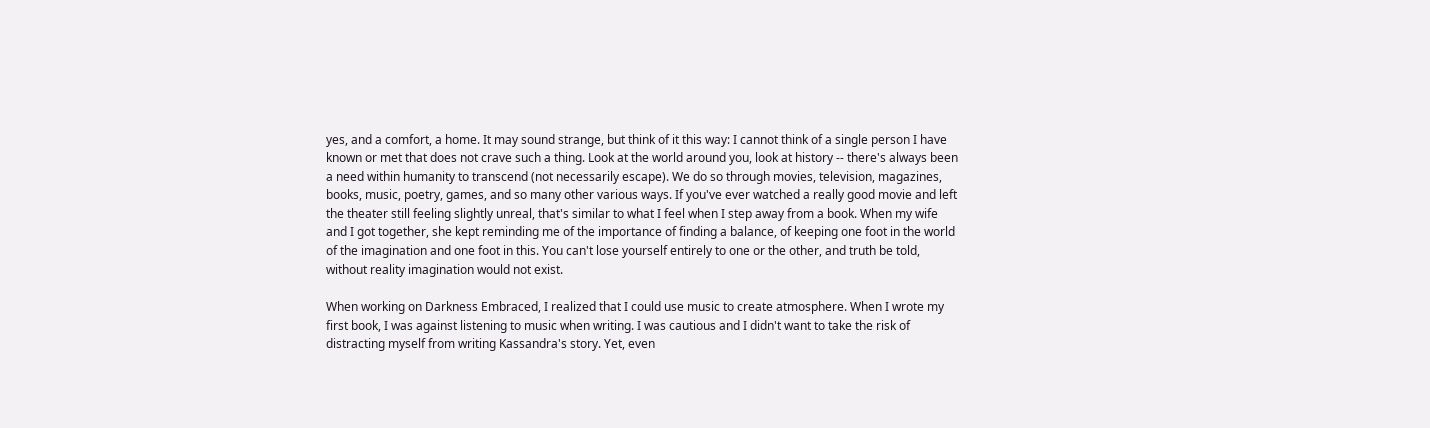yes, and a comfort, a home. It may sound strange, but think of it this way: I cannot think of a single person I have known or met that does not crave such a thing. Look at the world around you, look at history -- there's always been a need within humanity to transcend (not necessarily escape). We do so through movies, television, magazines, books, music, poetry, games, and so many other various ways. If you've ever watched a really good movie and left the theater still feeling slightly unreal, that's similar to what I feel when I step away from a book. When my wife and I got together, she kept reminding me of the importance of finding a balance, of keeping one foot in the world of the imagination and one foot in this. You can't lose yourself entirely to one or the other, and truth be told, without reality imagination would not exist.

When working on Darkness Embraced, I realized that I could use music to create atmosphere. When I wrote my first book, I was against listening to music when writing. I was cautious and I didn't want to take the risk of distracting myself from writing Kassandra's story. Yet, even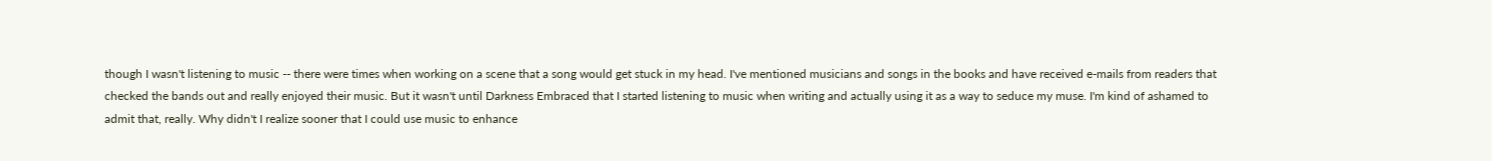though I wasn't listening to music -- there were times when working on a scene that a song would get stuck in my head. I've mentioned musicians and songs in the books and have received e-mails from readers that checked the bands out and really enjoyed their music. But it wasn't until Darkness Embraced that I started listening to music when writing and actually using it as a way to seduce my muse. I'm kind of ashamed to admit that, really. Why didn't I realize sooner that I could use music to enhance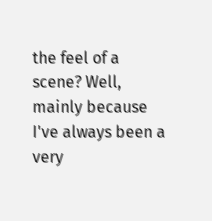the feel of a scene? Well, mainly because I've always been a very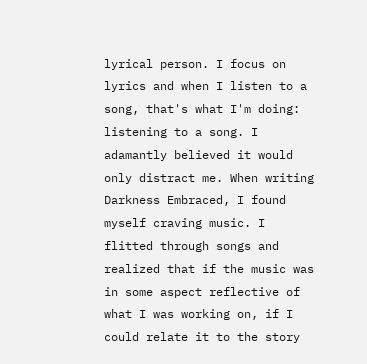lyrical person. I focus on lyrics and when I listen to a song, that's what I'm doing: listening to a song. I adamantly believed it would only distract me. When writing Darkness Embraced, I found myself craving music. I flitted through songs and realized that if the music was in some aspect reflective of what I was working on, if I could relate it to the story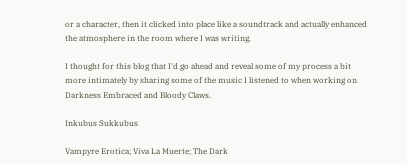or a character, then it clicked into place like a soundtrack and actually enhanced the atmosphere in the room where I was writing.

I thought for this blog that I'd go ahead and reveal some of my process a bit more intimately by sharing some of the music I listened to when working on Darkness Embraced and Bloody Claws.

Inkubus Sukkubus

Vampyre Erotica; Viva La Muerte; The Dark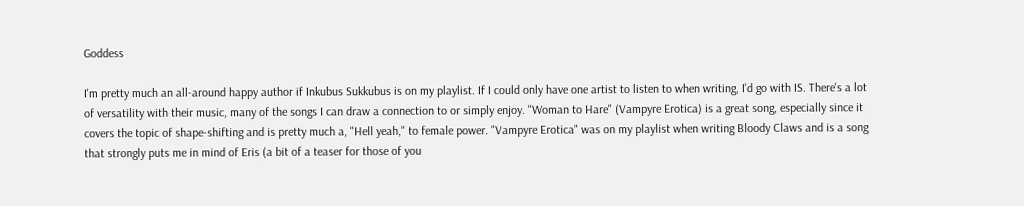Goddess

I'm pretty much an all-around happy author if Inkubus Sukkubus is on my playlist. If I could only have one artist to listen to when writing, I'd go with IS. There's a lot of versatility with their music, many of the songs I can draw a connection to or simply enjoy. "Woman to Hare" (Vampyre Erotica) is a great song, especially since it covers the topic of shape-shifting and is pretty much a, "Hell yeah," to female power. "Vampyre Erotica" was on my playlist when writing Bloody Claws and is a song that strongly puts me in mind of Eris (a bit of a teaser for those of you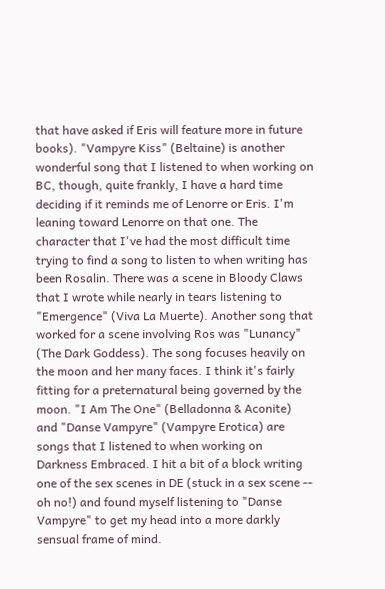that have asked if Eris will feature more in future books). "Vampyre Kiss" (Beltaine) is another wonderful song that I listened to when working on BC, though, quite frankly, I have a hard time deciding if it reminds me of Lenorre or Eris. I'm leaning toward Lenorre on that one. The character that I've had the most difficult time trying to find a song to listen to when writing has been Rosalin. There was a scene in Bloody Claws that I wrote while nearly in tears listening to "Emergence" (Viva La Muerte). Another song that worked for a scene involving Ros was "Lunancy" (The Dark Goddess). The song focuses heavily on the moon and her many faces. I think it's fairly fitting for a preternatural being governed by the moon. "I Am The One" (Belladonna & Aconite) and "Danse Vampyre" (Vampyre Erotica) are songs that I listened to when working on Darkness Embraced. I hit a bit of a block writing one of the sex scenes in DE (stuck in a sex scene -- oh no!) and found myself listening to "Danse Vampyre" to get my head into a more darkly sensual frame of mind.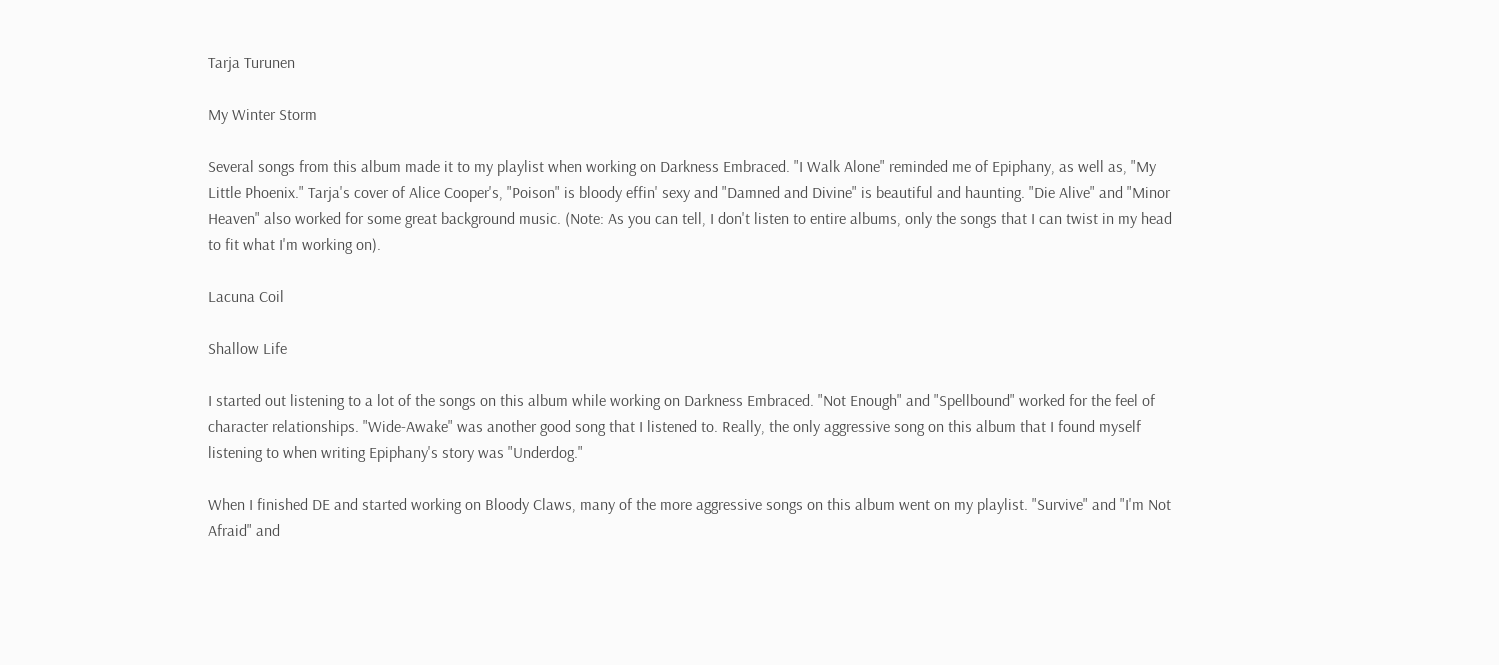Tarja Turunen

My Winter Storm

Several songs from this album made it to my playlist when working on Darkness Embraced. "I Walk Alone" reminded me of Epiphany, as well as, "My Little Phoenix." Tarja's cover of Alice Cooper's, "Poison" is bloody effin' sexy and "Damned and Divine" is beautiful and haunting. "Die Alive" and "Minor Heaven" also worked for some great background music. (Note: As you can tell, I don't listen to entire albums, only the songs that I can twist in my head to fit what I'm working on).

Lacuna Coil

Shallow Life

I started out listening to a lot of the songs on this album while working on Darkness Embraced. "Not Enough" and "Spellbound" worked for the feel of character relationships. "Wide-Awake" was another good song that I listened to. Really, the only aggressive song on this album that I found myself listening to when writing Epiphany's story was "Underdog."

When I finished DE and started working on Bloody Claws, many of the more aggressive songs on this album went on my playlist. "Survive" and "I'm Not Afraid" and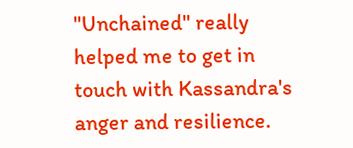"Unchained" really helped me to get in touch with Kassandra's anger and resilience.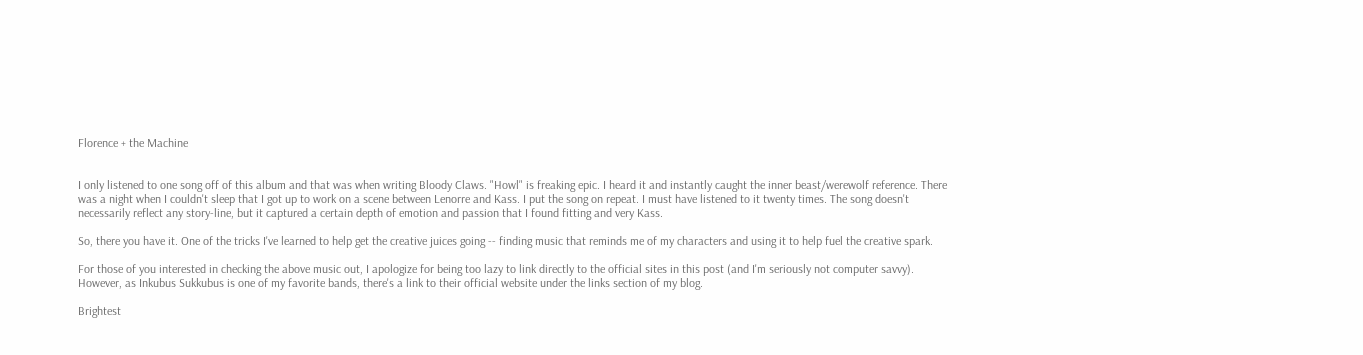Florence + the Machine


I only listened to one song off of this album and that was when writing Bloody Claws. "Howl" is freaking epic. I heard it and instantly caught the inner beast/werewolf reference. There was a night when I couldn't sleep that I got up to work on a scene between Lenorre and Kass. I put the song on repeat. I must have listened to it twenty times. The song doesn't necessarily reflect any story-line, but it captured a certain depth of emotion and passion that I found fitting and very Kass.

So, there you have it. One of the tricks I've learned to help get the creative juices going -- finding music that reminds me of my characters and using it to help fuel the creative spark.

For those of you interested in checking the above music out, I apologize for being too lazy to link directly to the official sites in this post (and I'm seriously not computer savvy). However, as Inkubus Sukkubus is one of my favorite bands, there's a link to their official website under the links section of my blog.

Brightest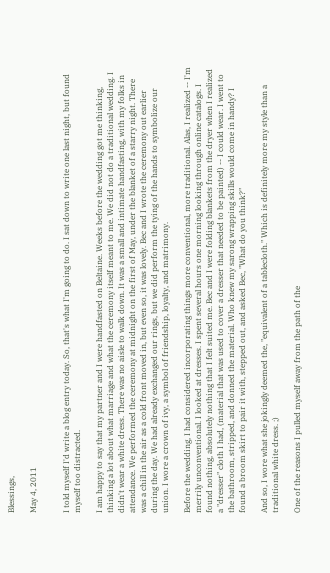Blessings,

May 4, 2011


I told myself I'd write a blog entry today. So, that's what I'm going to do. I sat down to write one last night, but found myself too distracted.

I am happy to say that my partner and I were handfasted on Beltaine. Weeks before the wedding got me thinking, thinking a lot about what marriage and what the ceremony itself meant to me. We did not do a traditional wedding. I didn't wear a white dress. There was no aisle to walk down. It was a small and intimate handfasting, with my folks in attendance. We performed the ceremony at midnight on the first of May, under the blanket of a starry night. There was a chill in the air as a cold front moved in, but even so, it was lovely. Bec and I wrote the ceremony out earlier during the day. We had already exchanged our rings, but we did perform the tying of the hands to symbolize our union. I wore a crown of ivy, a symbol of friendship, loyalty, and matrimony.

Before the wedding, I had considered incorporating things more conventional, more traditional. Alas, I realized -- I'm merrily unconventional. I looked at dresses. I spent several hours one morning looking through online catalogs. I found nothing, absolutely nothing that I felt suited me. Bec and I were folding blankets from the dryer when I realized a "dresser" cloth I had, (material that was used to cover a dresser that needed to be painted) -- I could wear. I went to the bathroom, stripped, and donned the material. Who knew my sarong wrapping skills would come in handy? I found a broom skirt to pair it with, stepped out, and asked Bec, "What do you think?"

And so, I wore what she jokingly deemed the, "equivalent of a tablecloth." Which is definitely more my style than a traditional white dress. ;)

One of the reasons I pulled myself away from the path of the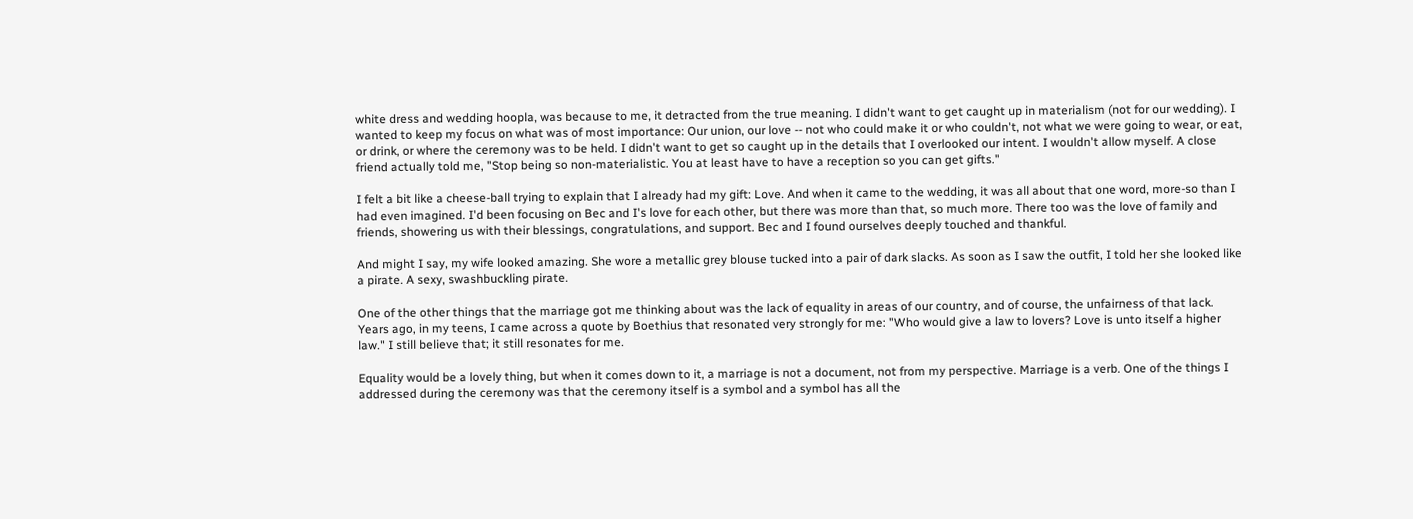white dress and wedding hoopla, was because to me, it detracted from the true meaning. I didn't want to get caught up in materialism (not for our wedding). I wanted to keep my focus on what was of most importance: Our union, our love -- not who could make it or who couldn't, not what we were going to wear, or eat, or drink, or where the ceremony was to be held. I didn't want to get so caught up in the details that I overlooked our intent. I wouldn't allow myself. A close friend actually told me, "Stop being so non-materialistic. You at least have to have a reception so you can get gifts."

I felt a bit like a cheese-ball trying to explain that I already had my gift: Love. And when it came to the wedding, it was all about that one word, more-so than I had even imagined. I'd been focusing on Bec and I's love for each other, but there was more than that, so much more. There too was the love of family and friends, showering us with their blessings, congratulations, and support. Bec and I found ourselves deeply touched and thankful.

And might I say, my wife looked amazing. She wore a metallic grey blouse tucked into a pair of dark slacks. As soon as I saw the outfit, I told her she looked like a pirate. A sexy, swashbuckling pirate.

One of the other things that the marriage got me thinking about was the lack of equality in areas of our country, and of course, the unfairness of that lack. Years ago, in my teens, I came across a quote by Boethius that resonated very strongly for me: "Who would give a law to lovers? Love is unto itself a higher law." I still believe that; it still resonates for me.

Equality would be a lovely thing, but when it comes down to it, a marriage is not a document, not from my perspective. Marriage is a verb. One of the things I addressed during the ceremony was that the ceremony itself is a symbol and a symbol has all the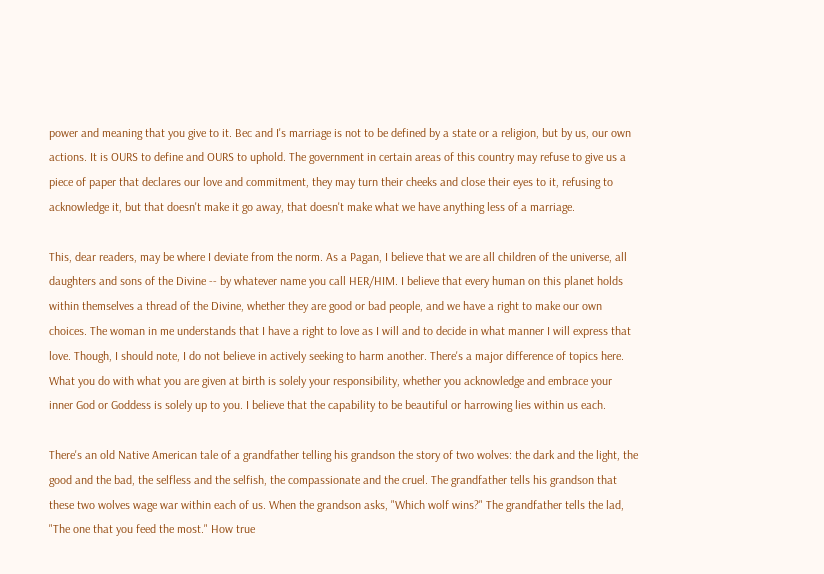power and meaning that you give to it. Bec and I's marriage is not to be defined by a state or a religion, but by us, our own actions. It is OURS to define and OURS to uphold. The government in certain areas of this country may refuse to give us a piece of paper that declares our love and commitment, they may turn their cheeks and close their eyes to it, refusing to acknowledge it, but that doesn't make it go away, that doesn't make what we have anything less of a marriage.

This, dear readers, may be where I deviate from the norm. As a Pagan, I believe that we are all children of the universe, all daughters and sons of the Divine -- by whatever name you call HER/HIM. I believe that every human on this planet holds within themselves a thread of the Divine, whether they are good or bad people, and we have a right to make our own choices. The woman in me understands that I have a right to love as I will and to decide in what manner I will express that love. Though, I should note, I do not believe in actively seeking to harm another. There's a major difference of topics here. What you do with what you are given at birth is solely your responsibility, whether you acknowledge and embrace your inner God or Goddess is solely up to you. I believe that the capability to be beautiful or harrowing lies within us each.

There's an old Native American tale of a grandfather telling his grandson the story of two wolves: the dark and the light, the good and the bad, the selfless and the selfish, the compassionate and the cruel. The grandfather tells his grandson that these two wolves wage war within each of us. When the grandson asks, "Which wolf wins?" The grandfather tells the lad, "The one that you feed the most." How true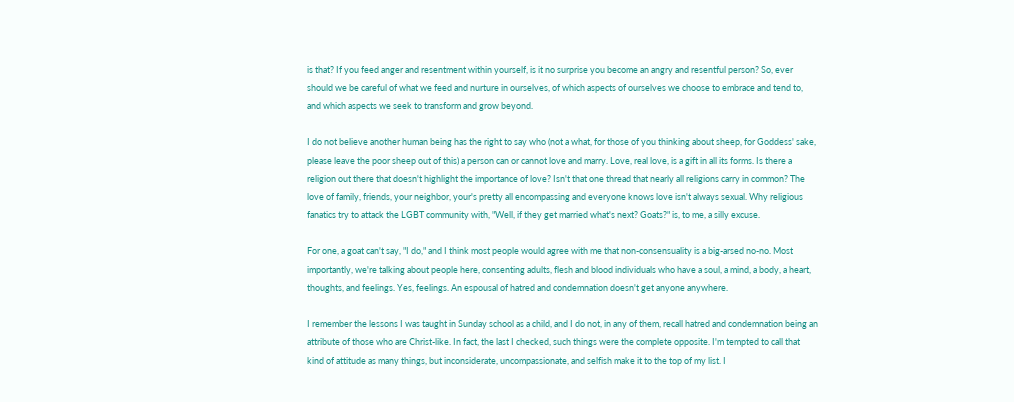is that? If you feed anger and resentment within yourself, is it no surprise you become an angry and resentful person? So, ever should we be careful of what we feed and nurture in ourselves, of which aspects of ourselves we choose to embrace and tend to, and which aspects we seek to transform and grow beyond.

I do not believe another human being has the right to say who (not a what, for those of you thinking about sheep, for Goddess' sake, please leave the poor sheep out of this) a person can or cannot love and marry. Love, real love, is a gift in all its forms. Is there a religion out there that doesn't highlight the importance of love? Isn't that one thread that nearly all religions carry in common? The love of family, friends, your neighbor, your's pretty all encompassing and everyone knows love isn't always sexual. Why religious fanatics try to attack the LGBT community with, "Well, if they get married what's next? Goats?" is, to me, a silly excuse.

For one, a goat can't say, "I do," and I think most people would agree with me that non-consensuality is a big-arsed no-no. Most importantly, we're talking about people here, consenting adults, flesh and blood individuals who have a soul, a mind, a body, a heart, thoughts, and feelings. Yes, feelings. An espousal of hatred and condemnation doesn't get anyone anywhere.

I remember the lessons I was taught in Sunday school as a child, and I do not, in any of them, recall hatred and condemnation being an attribute of those who are Christ-like. In fact, the last I checked, such things were the complete opposite. I'm tempted to call that kind of attitude as many things, but inconsiderate, uncompassionate, and selfish make it to the top of my list. I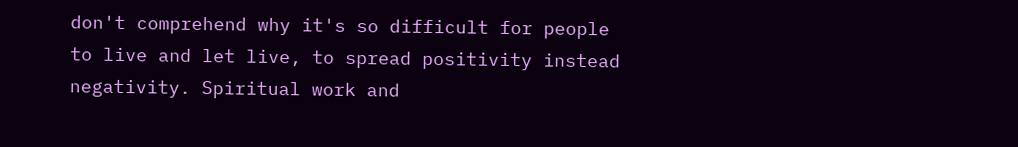don't comprehend why it's so difficult for people to live and let live, to spread positivity instead negativity. Spiritual work and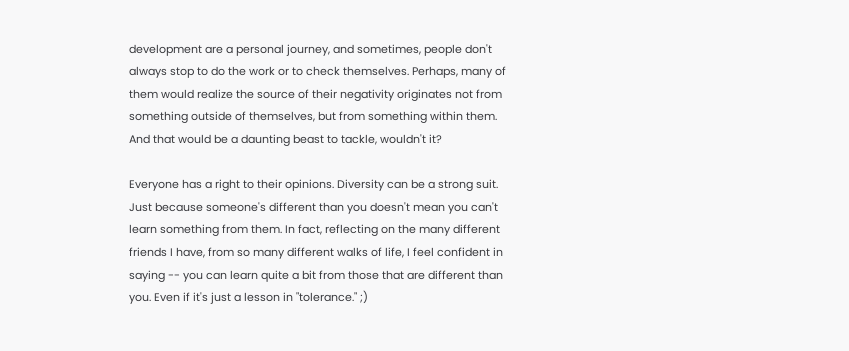development are a personal journey, and sometimes, people don't always stop to do the work or to check themselves. Perhaps, many of them would realize the source of their negativity originates not from something outside of themselves, but from something within them. And that would be a daunting beast to tackle, wouldn't it?

Everyone has a right to their opinions. Diversity can be a strong suit. Just because someone's different than you doesn't mean you can't learn something from them. In fact, reflecting on the many different friends I have, from so many different walks of life, I feel confident in saying -- you can learn quite a bit from those that are different than you. Even if it's just a lesson in "tolerance." ;)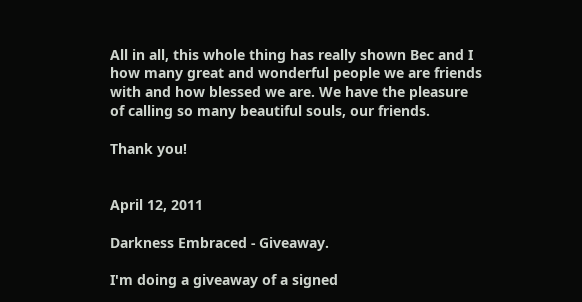All in all, this whole thing has really shown Bec and I how many great and wonderful people we are friends with and how blessed we are. We have the pleasure of calling so many beautiful souls, our friends.

Thank you!


April 12, 2011

Darkness Embraced - Giveaway.

I'm doing a giveaway of a signed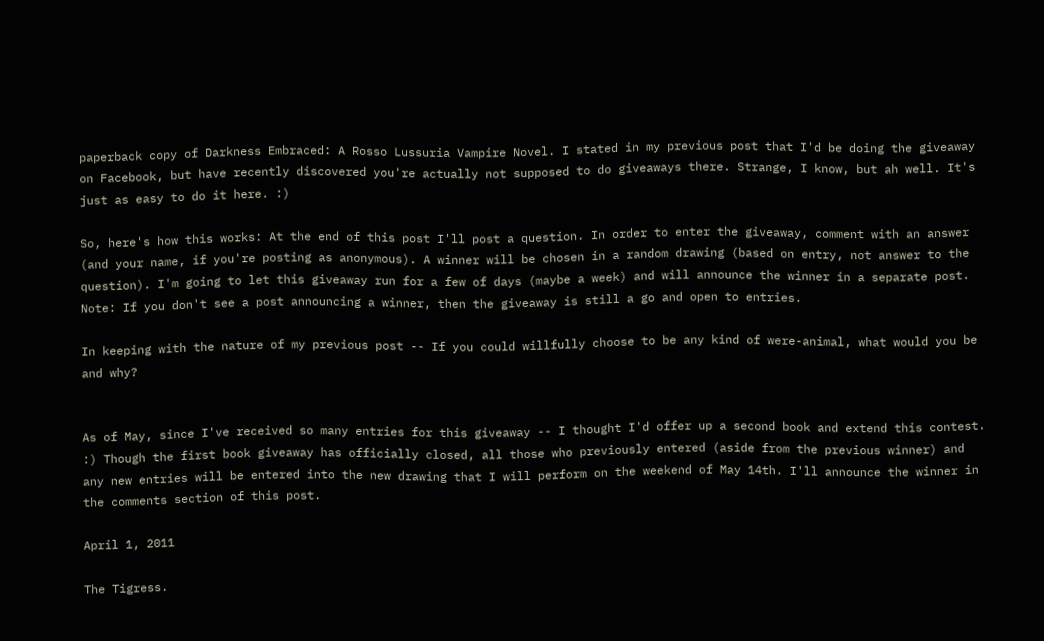paperback copy of Darkness Embraced: A Rosso Lussuria Vampire Novel. I stated in my previous post that I'd be doing the giveaway on Facebook, but have recently discovered you're actually not supposed to do giveaways there. Strange, I know, but ah well. It's just as easy to do it here. :)

So, here's how this works: At the end of this post I'll post a question. In order to enter the giveaway, comment with an answer (and your name, if you're posting as anonymous). A winner will be chosen in a random drawing (based on entry, not answer to the question). I'm going to let this giveaway run for a few of days (maybe a week) and will announce the winner in a separate post. Note: If you don't see a post announcing a winner, then the giveaway is still a go and open to entries.

In keeping with the nature of my previous post -- If you could willfully choose to be any kind of were-animal, what would you be and why?


As of May, since I've received so many entries for this giveaway -- I thought I'd offer up a second book and extend this contest. :) Though the first book giveaway has officially closed, all those who previously entered (aside from the previous winner) and any new entries will be entered into the new drawing that I will perform on the weekend of May 14th. I'll announce the winner in the comments section of this post.

April 1, 2011

The Tigress.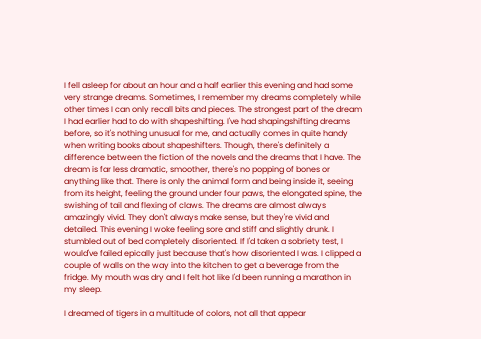I fell asleep for about an hour and a half earlier this evening and had some very strange dreams. Sometimes, I remember my dreams completely while other times I can only recall bits and pieces. The strongest part of the dream I had earlier had to do with shapeshifting. I've had shapingshifting dreams before, so it's nothing unusual for me, and actually comes in quite handy when writing books about shapeshifters. Though, there's definitely a difference between the fiction of the novels and the dreams that I have. The dream is far less dramatic, smoother, there's no popping of bones or anything like that. There is only the animal form and being inside it, seeing from its height, feeling the ground under four paws, the elongated spine, the swishing of tail and flexing of claws. The dreams are almost always amazingly vivid. They don't always make sense, but they're vivid and detailed. This evening I woke feeling sore and stiff and slightly drunk. I stumbled out of bed completely disoriented. If I'd taken a sobriety test, I would've failed epically just because that's how disoriented I was. I clipped a couple of walls on the way into the kitchen to get a beverage from the fridge. My mouth was dry and I felt hot like I'd been running a marathon in my sleep.

I dreamed of tigers in a multitude of colors, not all that appear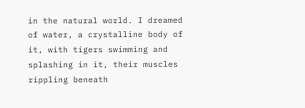in the natural world. I dreamed of water, a crystalline body of it, with tigers swimming and splashing in it, their muscles rippling beneath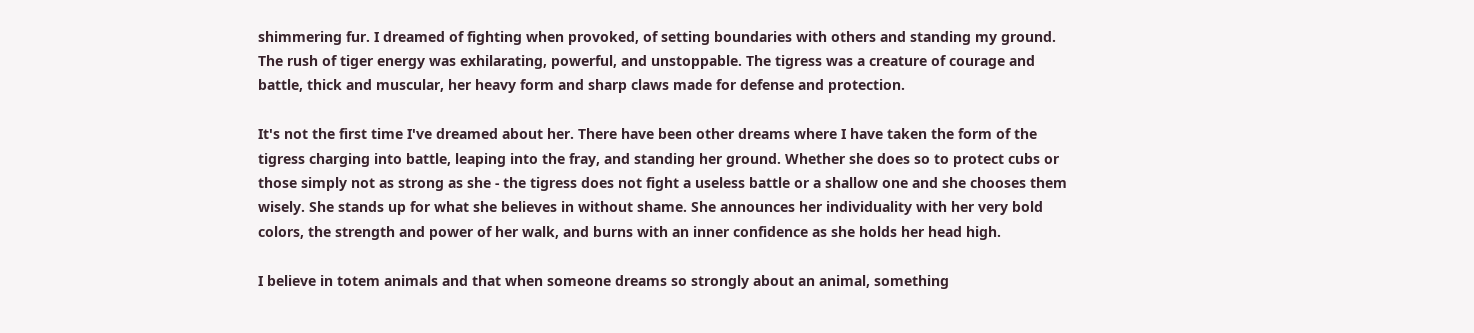shimmering fur. I dreamed of fighting when provoked, of setting boundaries with others and standing my ground. The rush of tiger energy was exhilarating, powerful, and unstoppable. The tigress was a creature of courage and battle, thick and muscular, her heavy form and sharp claws made for defense and protection.

It's not the first time I've dreamed about her. There have been other dreams where I have taken the form of the tigress charging into battle, leaping into the fray, and standing her ground. Whether she does so to protect cubs or those simply not as strong as she - the tigress does not fight a useless battle or a shallow one and she chooses them wisely. She stands up for what she believes in without shame. She announces her individuality with her very bold colors, the strength and power of her walk, and burns with an inner confidence as she holds her head high.

I believe in totem animals and that when someone dreams so strongly about an animal, something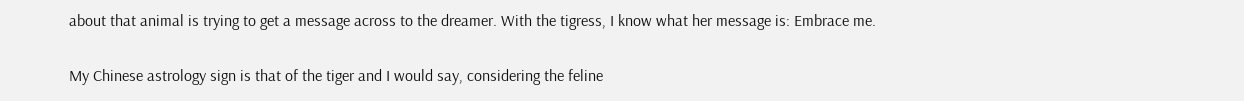about that animal is trying to get a message across to the dreamer. With the tigress, I know what her message is: Embrace me.

My Chinese astrology sign is that of the tiger and I would say, considering the feline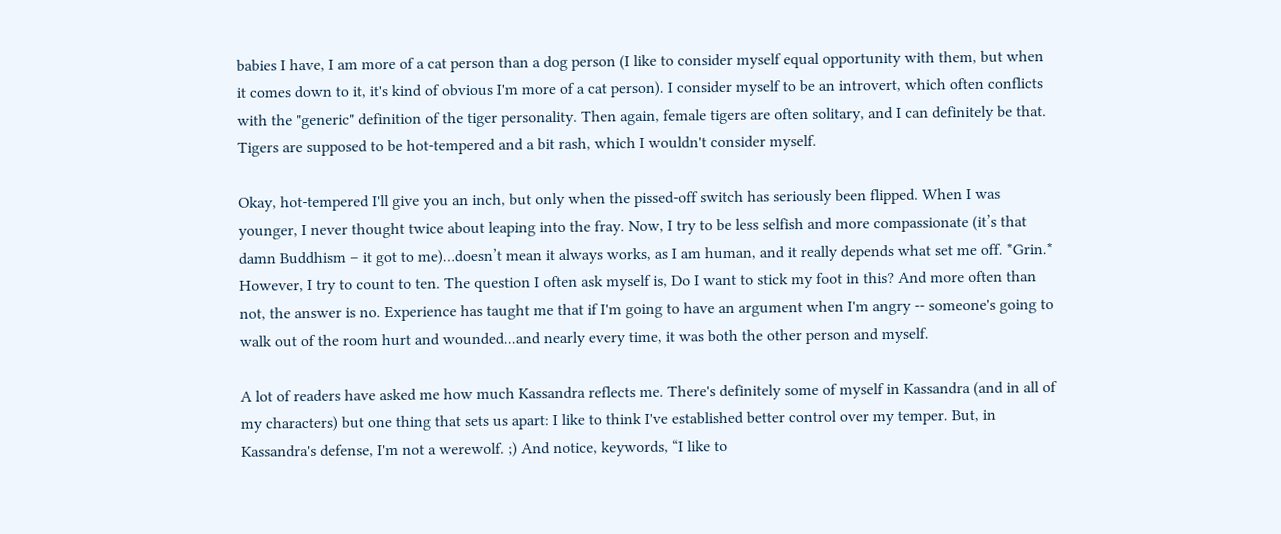babies I have, I am more of a cat person than a dog person (I like to consider myself equal opportunity with them, but when it comes down to it, it's kind of obvious I'm more of a cat person). I consider myself to be an introvert, which often conflicts with the "generic" definition of the tiger personality. Then again, female tigers are often solitary, and I can definitely be that. Tigers are supposed to be hot-tempered and a bit rash, which I wouldn't consider myself.

Okay, hot-tempered I'll give you an inch, but only when the pissed-off switch has seriously been flipped. When I was younger, I never thought twice about leaping into the fray. Now, I try to be less selfish and more compassionate (it’s that damn Buddhism – it got to me)…doesn’t mean it always works, as I am human, and it really depends what set me off. *Grin.* However, I try to count to ten. The question I often ask myself is, Do I want to stick my foot in this? And more often than not, the answer is no. Experience has taught me that if I'm going to have an argument when I'm angry -- someone's going to walk out of the room hurt and wounded...and nearly every time, it was both the other person and myself.

A lot of readers have asked me how much Kassandra reflects me. There's definitely some of myself in Kassandra (and in all of my characters) but one thing that sets us apart: I like to think I've established better control over my temper. But, in Kassandra's defense, I'm not a werewolf. ;) And notice, keywords, “I like to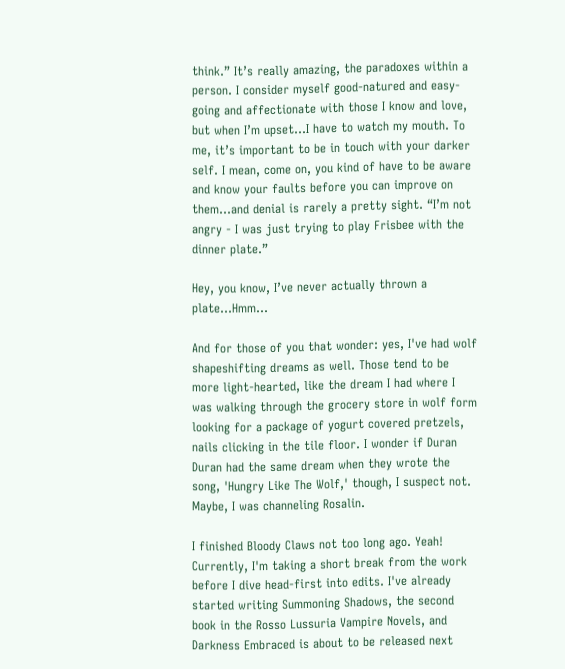think.” It’s really amazing, the paradoxes within a person. I consider myself good-natured and easy-going and affectionate with those I know and love, but when I’m upset…I have to watch my mouth. To me, it’s important to be in touch with your darker self. I mean, come on, you kind of have to be aware and know your faults before you can improve on them…and denial is rarely a pretty sight. “I’m not angry - I was just trying to play Frisbee with the dinner plate.”

Hey, you know, I’ve never actually thrown a plate…Hmm…

And for those of you that wonder: yes, I've had wolf shapeshifting dreams as well. Those tend to be more light-hearted, like the dream I had where I was walking through the grocery store in wolf form looking for a package of yogurt covered pretzels, nails clicking in the tile floor. I wonder if Duran Duran had the same dream when they wrote the song, 'Hungry Like The Wolf,' though, I suspect not. Maybe, I was channeling Rosalin.

I finished Bloody Claws not too long ago. Yeah! Currently, I'm taking a short break from the work before I dive head-first into edits. I've already started writing Summoning Shadows, the second book in the Rosso Lussuria Vampire Novels, and Darkness Embraced is about to be released next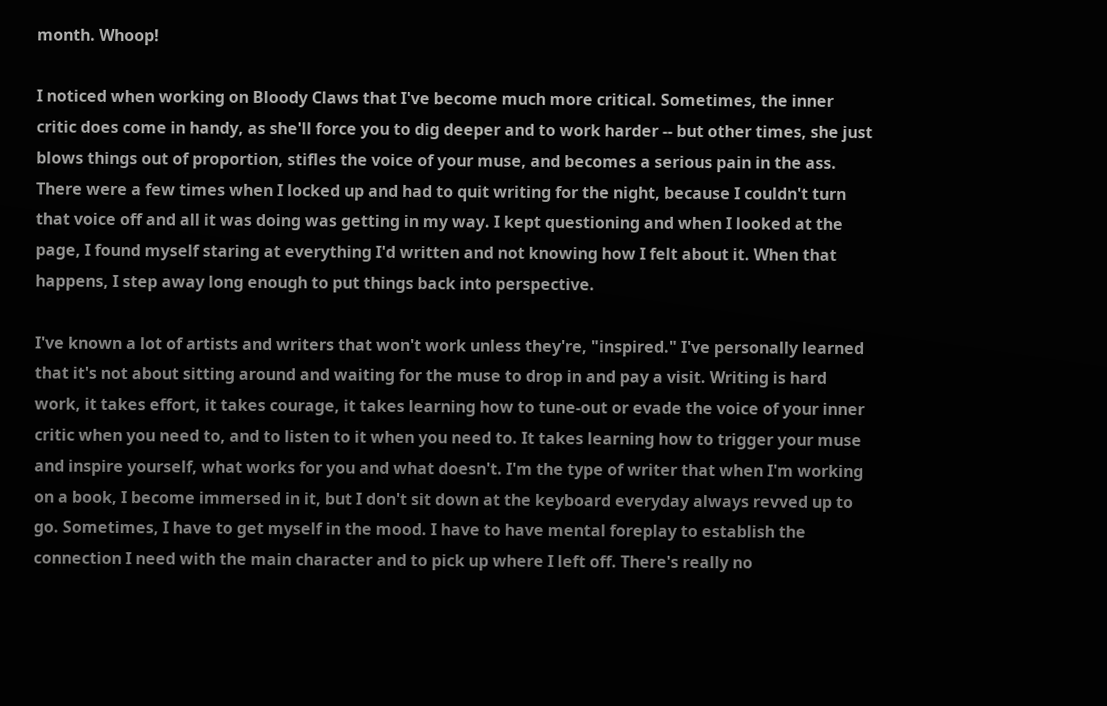month. Whoop!

I noticed when working on Bloody Claws that I've become much more critical. Sometimes, the inner critic does come in handy, as she'll force you to dig deeper and to work harder -- but other times, she just blows things out of proportion, stifles the voice of your muse, and becomes a serious pain in the ass. There were a few times when I locked up and had to quit writing for the night, because I couldn't turn that voice off and all it was doing was getting in my way. I kept questioning and when I looked at the page, I found myself staring at everything I'd written and not knowing how I felt about it. When that happens, I step away long enough to put things back into perspective.

I've known a lot of artists and writers that won't work unless they're, "inspired." I've personally learned that it's not about sitting around and waiting for the muse to drop in and pay a visit. Writing is hard work, it takes effort, it takes courage, it takes learning how to tune-out or evade the voice of your inner critic when you need to, and to listen to it when you need to. It takes learning how to trigger your muse and inspire yourself, what works for you and what doesn't. I'm the type of writer that when I'm working on a book, I become immersed in it, but I don't sit down at the keyboard everyday always revved up to go. Sometimes, I have to get myself in the mood. I have to have mental foreplay to establish the connection I need with the main character and to pick up where I left off. There's really no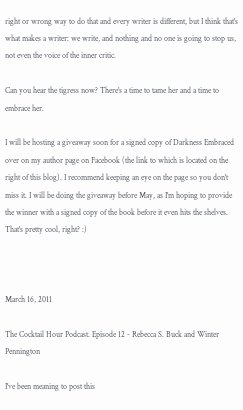right or wrong way to do that and every writer is different, but I think that's what makes a writer: we write, and nothing and no one is going to stop us, not even the voice of the inner critic.

Can you hear the tigress now? There's a time to tame her and a time to embrace her.

I will be hosting a giveaway soon for a signed copy of Darkness Embraced over on my author page on Facebook (the link to which is located on the right of this blog). I recommend keeping an eye on the page so you don't miss it. I will be doing the giveaway before May, as I'm hoping to provide the winner with a signed copy of the book before it even hits the shelves. That's pretty cool, right? :)



March 16, 2011

The Cocktail Hour Podcast. Episode 12 - Rebecca S. Buck and Winter Pennington

I've been meaning to post this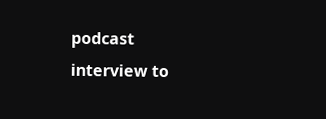podcast interview to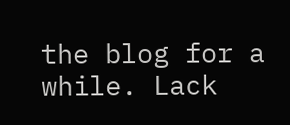the blog for a while. Lack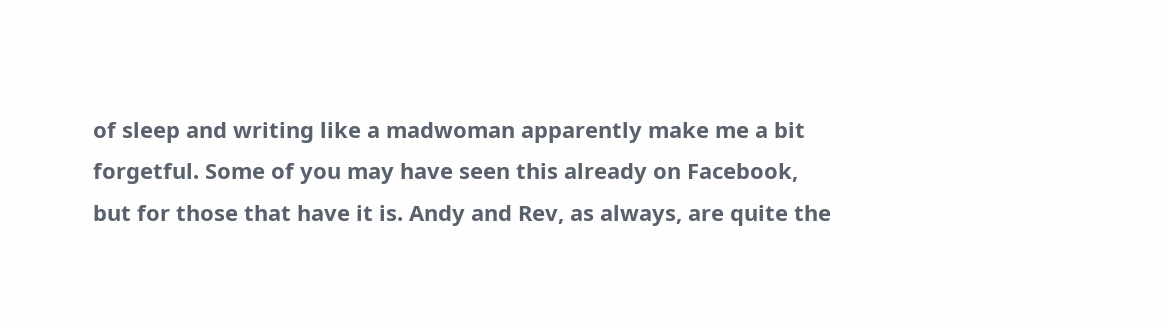of sleep and writing like a madwoman apparently make me a bit forgetful. Some of you may have seen this already on Facebook, but for those that have it is. Andy and Rev, as always, are quite the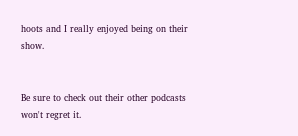hoots and I really enjoyed being on their show.


Be sure to check out their other podcasts won't regret it.